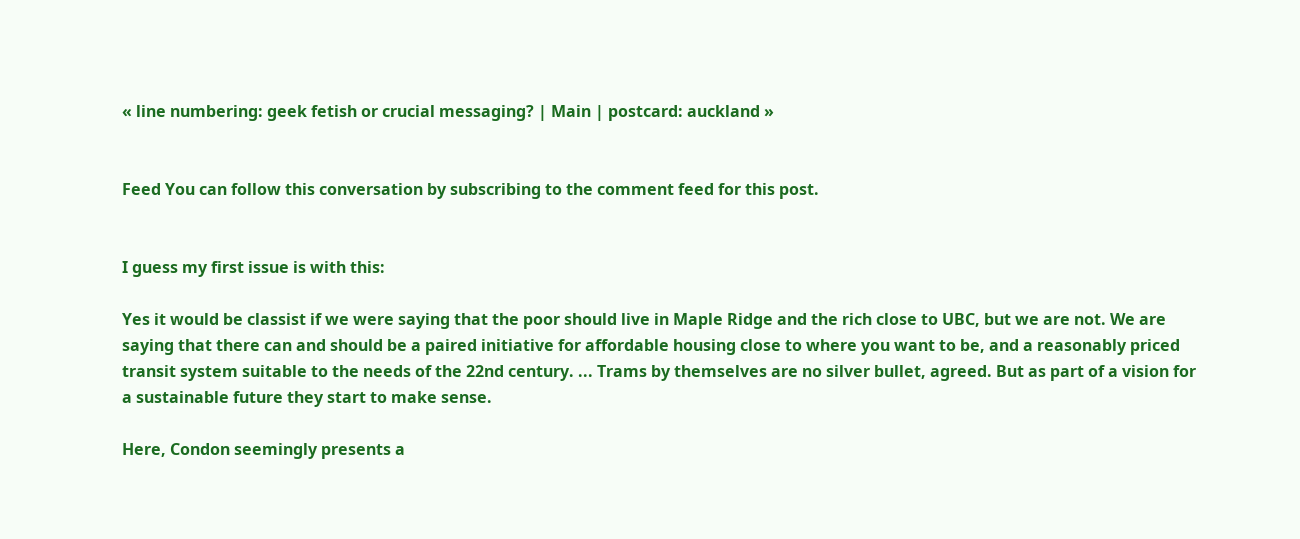« line numbering: geek fetish or crucial messaging? | Main | postcard: auckland »


Feed You can follow this conversation by subscribing to the comment feed for this post.


I guess my first issue is with this:

Yes it would be classist if we were saying that the poor should live in Maple Ridge and the rich close to UBC, but we are not. We are saying that there can and should be a paired initiative for affordable housing close to where you want to be, and a reasonably priced transit system suitable to the needs of the 22nd century. ... Trams by themselves are no silver bullet, agreed. But as part of a vision for a sustainable future they start to make sense.

Here, Condon seemingly presents a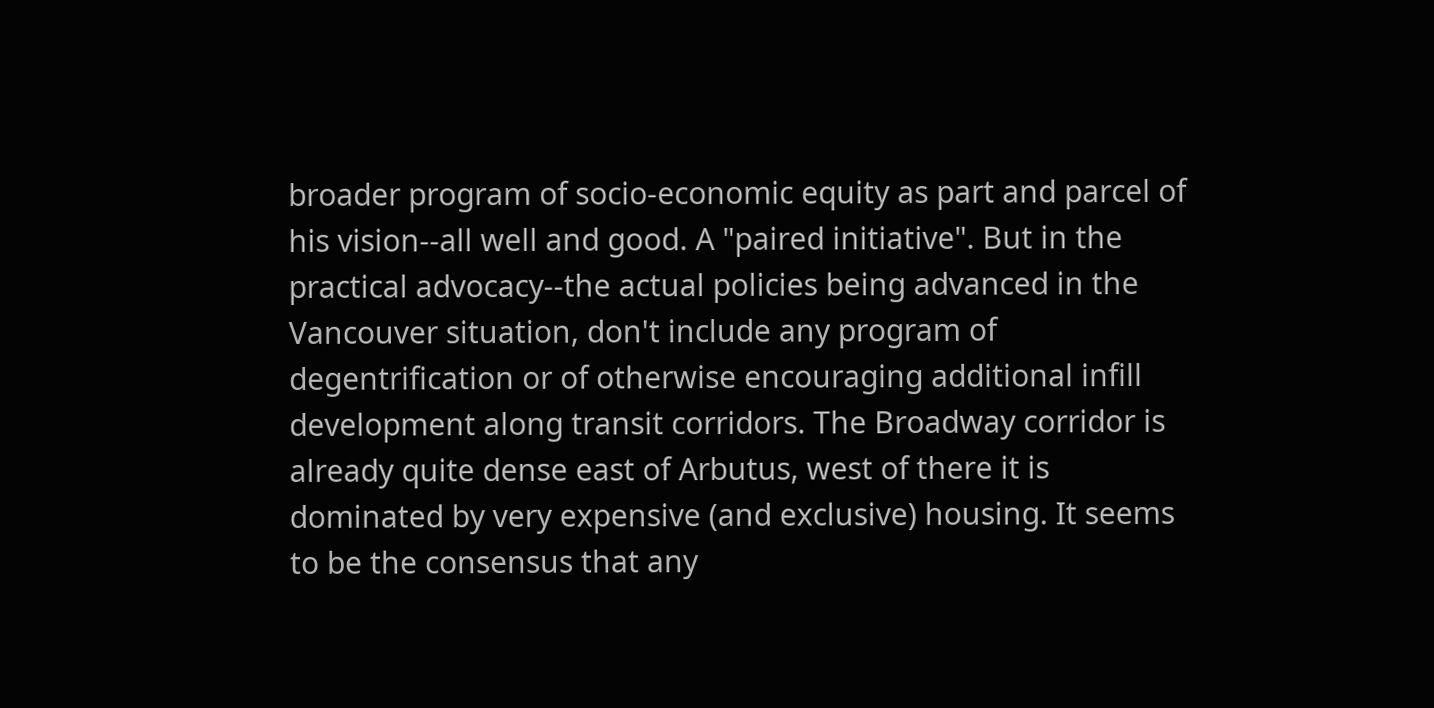broader program of socio-economic equity as part and parcel of his vision--all well and good. A "paired initiative". But in the practical advocacy--the actual policies being advanced in the Vancouver situation, don't include any program of degentrification or of otherwise encouraging additional infill development along transit corridors. The Broadway corridor is already quite dense east of Arbutus, west of there it is dominated by very expensive (and exclusive) housing. It seems to be the consensus that any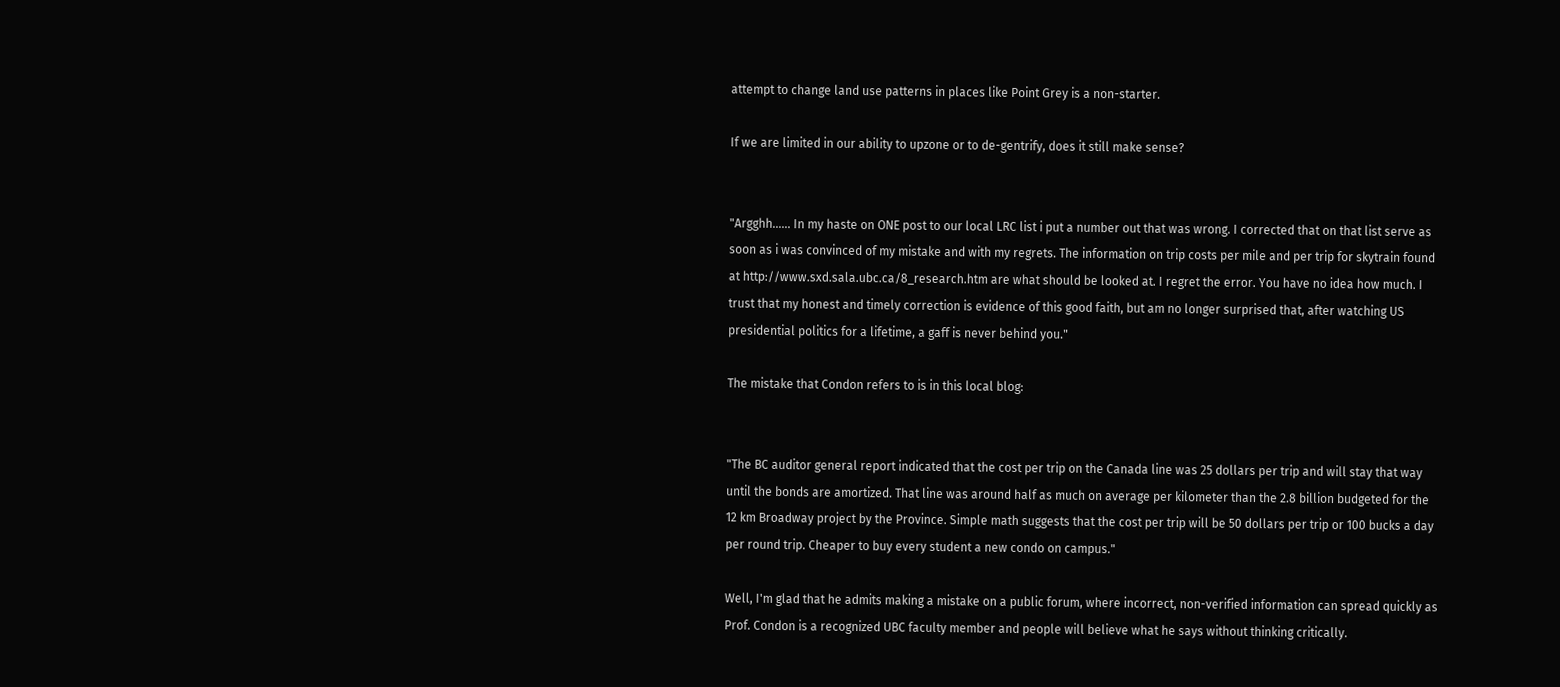attempt to change land use patterns in places like Point Grey is a non-starter.

If we are limited in our ability to upzone or to de-gentrify, does it still make sense?


"Argghh...... In my haste on ONE post to our local LRC list i put a number out that was wrong. I corrected that on that list serve as soon as i was convinced of my mistake and with my regrets. The information on trip costs per mile and per trip for skytrain found at http://www.sxd.sala.ubc.ca/8_research.htm are what should be looked at. I regret the error. You have no idea how much. I trust that my honest and timely correction is evidence of this good faith, but am no longer surprised that, after watching US presidential politics for a lifetime, a gaff is never behind you."

The mistake that Condon refers to is in this local blog:


"The BC auditor general report indicated that the cost per trip on the Canada line was 25 dollars per trip and will stay that way until the bonds are amortized. That line was around half as much on average per kilometer than the 2.8 billion budgeted for the 12 km Broadway project by the Province. Simple math suggests that the cost per trip will be 50 dollars per trip or 100 bucks a day per round trip. Cheaper to buy every student a new condo on campus."

Well, I'm glad that he admits making a mistake on a public forum, where incorrect, non-verified information can spread quickly as Prof. Condon is a recognized UBC faculty member and people will believe what he says without thinking critically.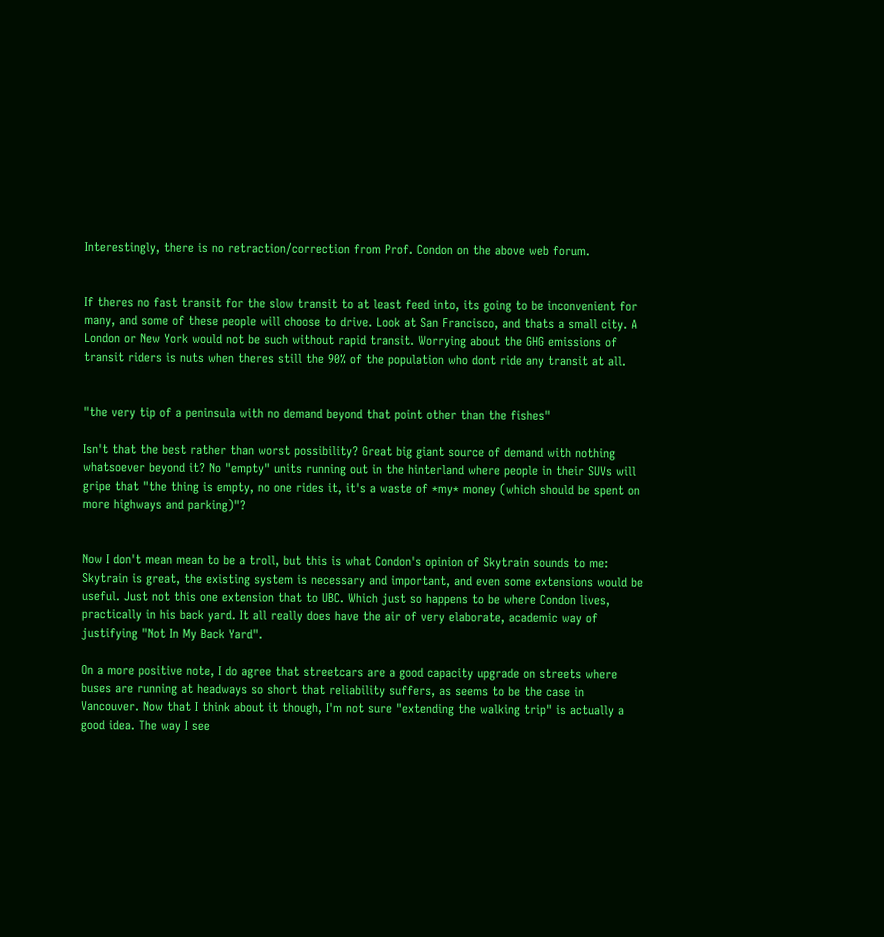Interestingly, there is no retraction/correction from Prof. Condon on the above web forum.


If theres no fast transit for the slow transit to at least feed into, its going to be inconvenient for many, and some of these people will choose to drive. Look at San Francisco, and thats a small city. A London or New York would not be such without rapid transit. Worrying about the GHG emissions of transit riders is nuts when theres still the 90% of the population who dont ride any transit at all.


"the very tip of a peninsula with no demand beyond that point other than the fishes"

Isn't that the best rather than worst possibility? Great big giant source of demand with nothing whatsoever beyond it? No "empty" units running out in the hinterland where people in their SUVs will gripe that "the thing is empty, no one rides it, it's a waste of *my* money (which should be spent on more highways and parking)"?


Now I don't mean mean to be a troll, but this is what Condon's opinion of Skytrain sounds to me: Skytrain is great, the existing system is necessary and important, and even some extensions would be useful. Just not this one extension that to UBC. Which just so happens to be where Condon lives, practically in his back yard. It all really does have the air of very elaborate, academic way of justifying "Not In My Back Yard".

On a more positive note, I do agree that streetcars are a good capacity upgrade on streets where buses are running at headways so short that reliability suffers, as seems to be the case in Vancouver. Now that I think about it though, I'm not sure "extending the walking trip" is actually a good idea. The way I see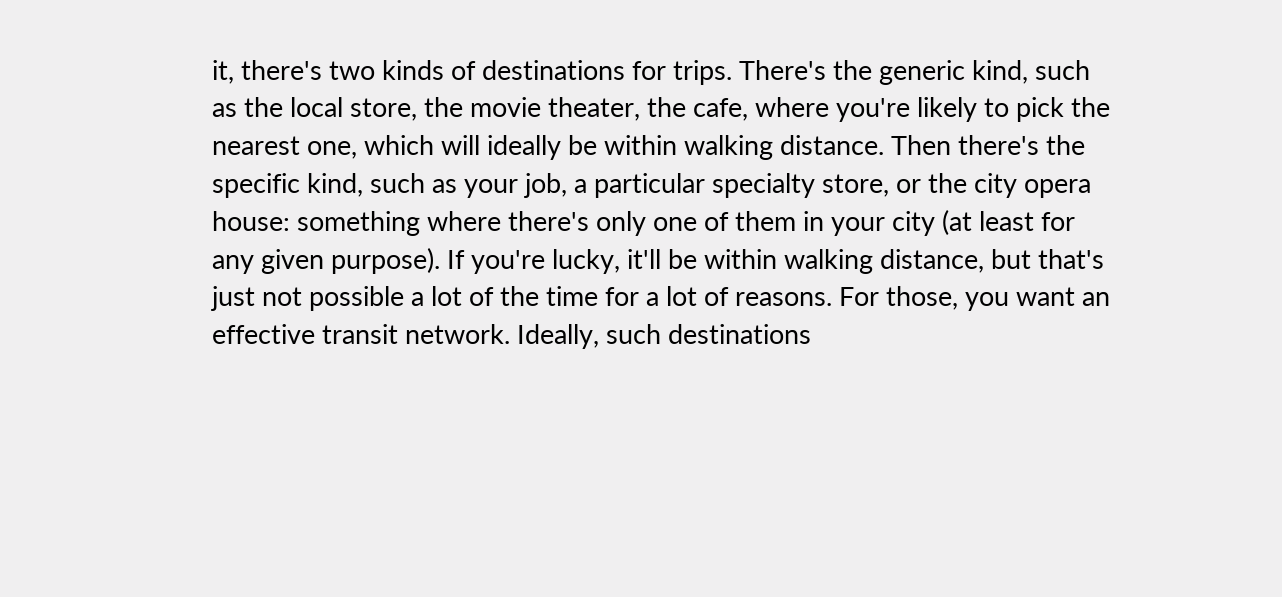it, there's two kinds of destinations for trips. There's the generic kind, such as the local store, the movie theater, the cafe, where you're likely to pick the nearest one, which will ideally be within walking distance. Then there's the specific kind, such as your job, a particular specialty store, or the city opera house: something where there's only one of them in your city (at least for any given purpose). If you're lucky, it'll be within walking distance, but that's just not possible a lot of the time for a lot of reasons. For those, you want an effective transit network. Ideally, such destinations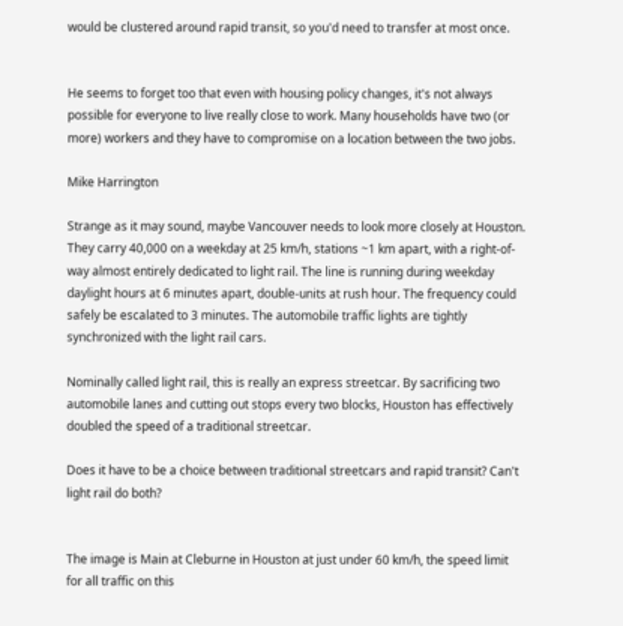would be clustered around rapid transit, so you'd need to transfer at most once.


He seems to forget too that even with housing policy changes, it's not always possible for everyone to live really close to work. Many households have two (or more) workers and they have to compromise on a location between the two jobs.

Mike Harrington

Strange as it may sound, maybe Vancouver needs to look more closely at Houston. They carry 40,000 on a weekday at 25 km/h, stations ~1 km apart, with a right-of-way almost entirely dedicated to light rail. The line is running during weekday daylight hours at 6 minutes apart, double-units at rush hour. The frequency could safely be escalated to 3 minutes. The automobile traffic lights are tightly synchronized with the light rail cars.

Nominally called light rail, this is really an express streetcar. By sacrificing two automobile lanes and cutting out stops every two blocks, Houston has effectively doubled the speed of a traditional streetcar.

Does it have to be a choice between traditional streetcars and rapid transit? Can't light rail do both?


The image is Main at Cleburne in Houston at just under 60 km/h, the speed limit for all traffic on this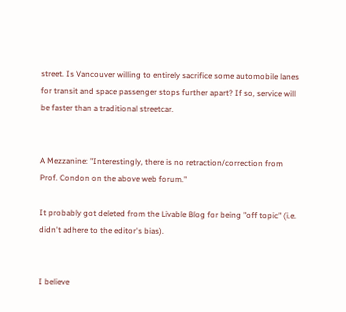street. Is Vancouver willing to entirely sacrifice some automobile lanes for transit and space passenger stops further apart? If so, service will be faster than a traditional streetcar.


A Mezzanine: "Interestingly, there is no retraction/correction from Prof. Condon on the above web forum."

It probably got deleted from the Livable Blog for being "off topic" (i.e. didn't adhere to the editor's bias).


I believe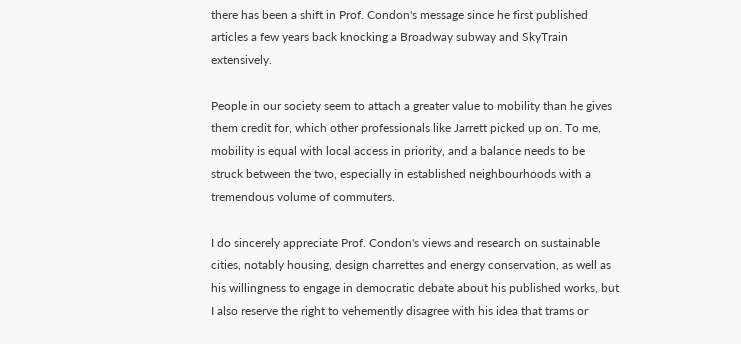there has been a shift in Prof. Condon's message since he first published articles a few years back knocking a Broadway subway and SkyTrain extensively.

People in our society seem to attach a greater value to mobility than he gives them credit for, which other professionals like Jarrett picked up on. To me, mobility is equal with local access in priority, and a balance needs to be struck between the two, especially in established neighbourhoods with a tremendous volume of commuters.

I do sincerely appreciate Prof. Condon's views and research on sustainable cities, notably housing, design charrettes and energy conservation, as well as his willingness to engage in democratic debate about his published works, but I also reserve the right to vehemently disagree with his idea that trams or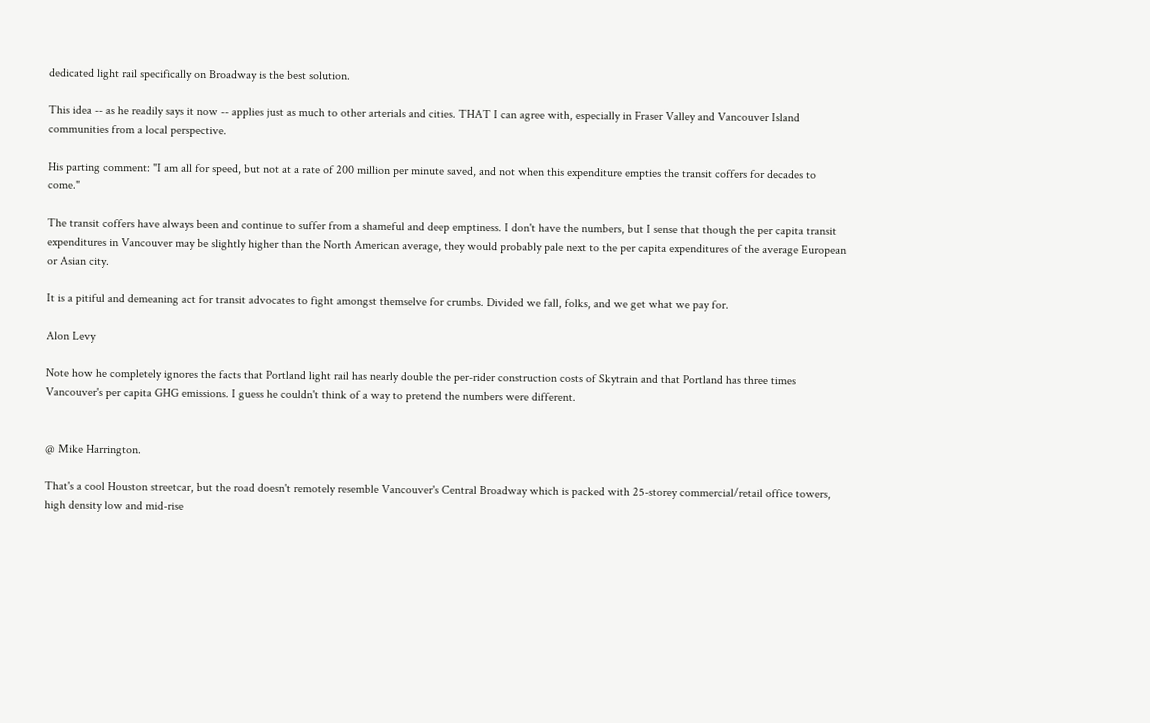dedicated light rail specifically on Broadway is the best solution.

This idea -- as he readily says it now -- applies just as much to other arterials and cities. THAT I can agree with, especially in Fraser Valley and Vancouver Island communities from a local perspective.

His parting comment: "I am all for speed, but not at a rate of 200 million per minute saved, and not when this expenditure empties the transit coffers for decades to come."

The transit coffers have always been and continue to suffer from a shameful and deep emptiness. I don't have the numbers, but I sense that though the per capita transit expenditures in Vancouver may be slightly higher than the North American average, they would probably pale next to the per capita expenditures of the average European or Asian city.

It is a pitiful and demeaning act for transit advocates to fight amongst themselve for crumbs. Divided we fall, folks, and we get what we pay for.

Alon Levy

Note how he completely ignores the facts that Portland light rail has nearly double the per-rider construction costs of Skytrain and that Portland has three times Vancouver's per capita GHG emissions. I guess he couldn't think of a way to pretend the numbers were different.


@ Mike Harrington.

That's a cool Houston streetcar, but the road doesn't remotely resemble Vancouver's Central Broadway which is packed with 25-storey commercial/retail office towers, high density low and mid-rise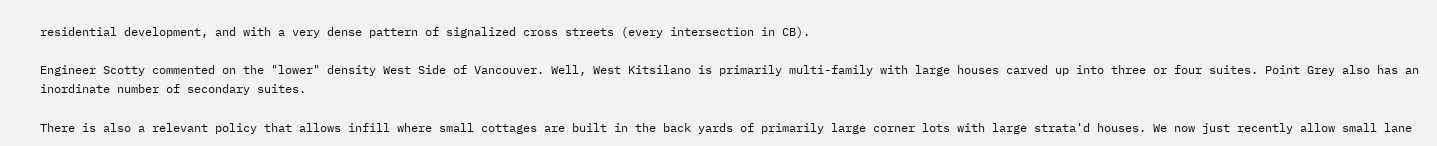residential development, and with a very dense pattern of signalized cross streets (every intersection in CB).

Engineer Scotty commented on the "lower" density West Side of Vancouver. Well, West Kitsilano is primarily multi-family with large houses carved up into three or four suites. Point Grey also has an inordinate number of secondary suites.

There is also a relevant policy that allows infill where small cottages are built in the back yards of primarily large corner lots with large strata'd houses. We now just recently allow small lane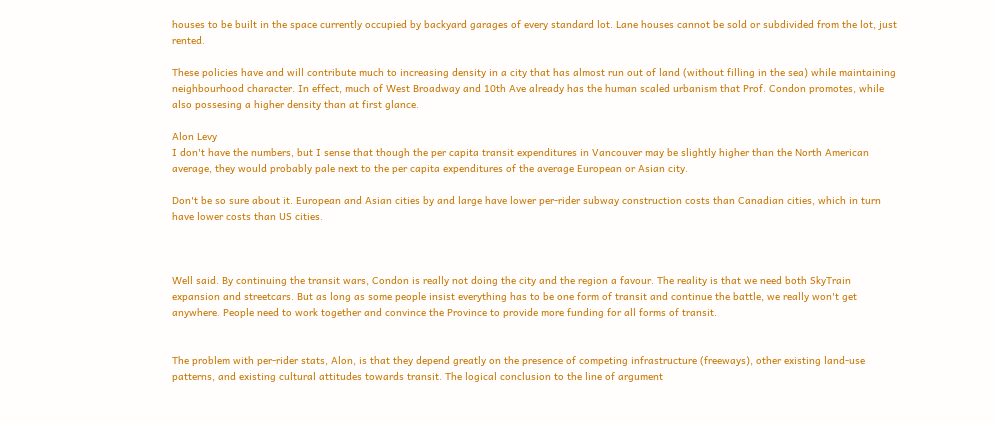houses to be built in the space currently occupied by backyard garages of every standard lot. Lane houses cannot be sold or subdivided from the lot, just rented.

These policies have and will contribute much to increasing density in a city that has almost run out of land (without filling in the sea) while maintaining neighbourhood character. In effect, much of West Broadway and 10th Ave already has the human scaled urbanism that Prof. Condon promotes, while also possesing a higher density than at first glance.

Alon Levy
I don't have the numbers, but I sense that though the per capita transit expenditures in Vancouver may be slightly higher than the North American average, they would probably pale next to the per capita expenditures of the average European or Asian city.

Don't be so sure about it. European and Asian cities by and large have lower per-rider subway construction costs than Canadian cities, which in turn have lower costs than US cities.



Well said. By continuing the transit wars, Condon is really not doing the city and the region a favour. The reality is that we need both SkyTrain expansion and streetcars. But as long as some people insist everything has to be one form of transit and continue the battle, we really won't get anywhere. People need to work together and convince the Province to provide more funding for all forms of transit.


The problem with per-rider stats, Alon, is that they depend greatly on the presence of competing infrastructure (freeways), other existing land-use patterns, and existing cultural attitudes towards transit. The logical conclusion to the line of argument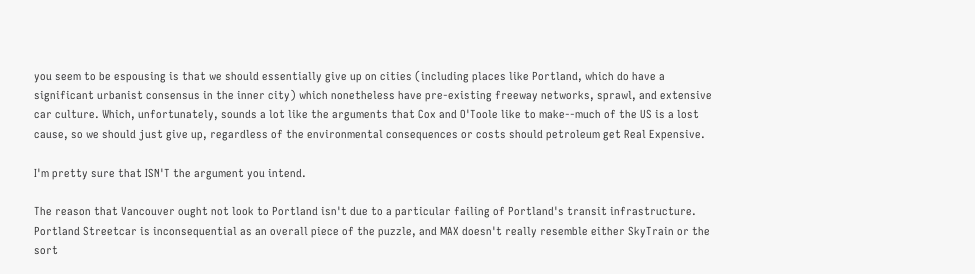you seem to be espousing is that we should essentially give up on cities (including places like Portland, which do have a significant urbanist consensus in the inner city) which nonetheless have pre-existing freeway networks, sprawl, and extensive car culture. Which, unfortunately, sounds a lot like the arguments that Cox and O'Toole like to make--much of the US is a lost cause, so we should just give up, regardless of the environmental consequences or costs should petroleum get Real Expensive.

I'm pretty sure that ISN'T the argument you intend.

The reason that Vancouver ought not look to Portland isn't due to a particular failing of Portland's transit infrastructure. Portland Streetcar is inconsequential as an overall piece of the puzzle, and MAX doesn't really resemble either SkyTrain or the sort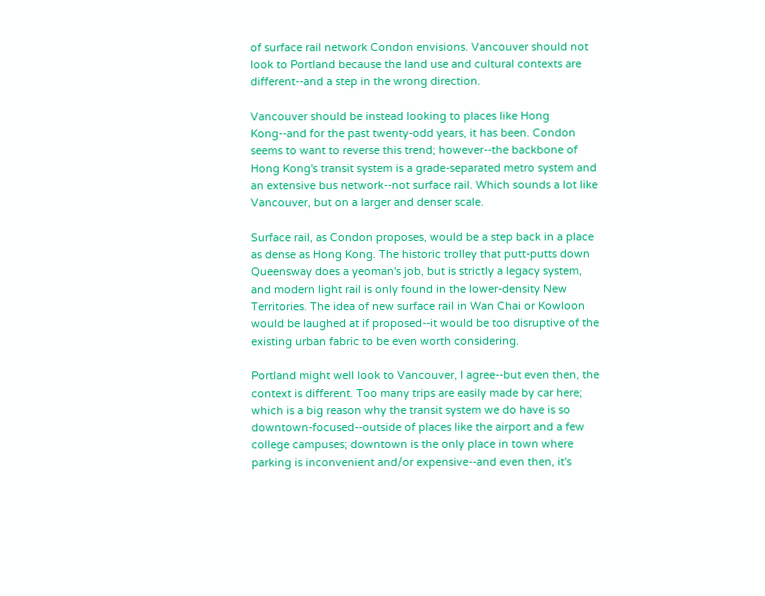of surface rail network Condon envisions. Vancouver should not look to Portland because the land use and cultural contexts are different--and a step in the wrong direction.

Vancouver should be instead looking to places like Hong Kong--and for the past twenty-odd years, it has been. Condon seems to want to reverse this trend; however--the backbone of Hong Kong's transit system is a grade-separated metro system and an extensive bus network--not surface rail. Which sounds a lot like Vancouver, but on a larger and denser scale.

Surface rail, as Condon proposes, would be a step back in a place as dense as Hong Kong. The historic trolley that putt-putts down Queensway does a yeoman's job, but is strictly a legacy system, and modern light rail is only found in the lower-density New Territories. The idea of new surface rail in Wan Chai or Kowloon would be laughed at if proposed--it would be too disruptive of the existing urban fabric to be even worth considering.

Portland might well look to Vancouver, I agree--but even then, the context is different. Too many trips are easily made by car here; which is a big reason why the transit system we do have is so downtown-focused--outside of places like the airport and a few college campuses; downtown is the only place in town where parking is inconvenient and/or expensive--and even then, it's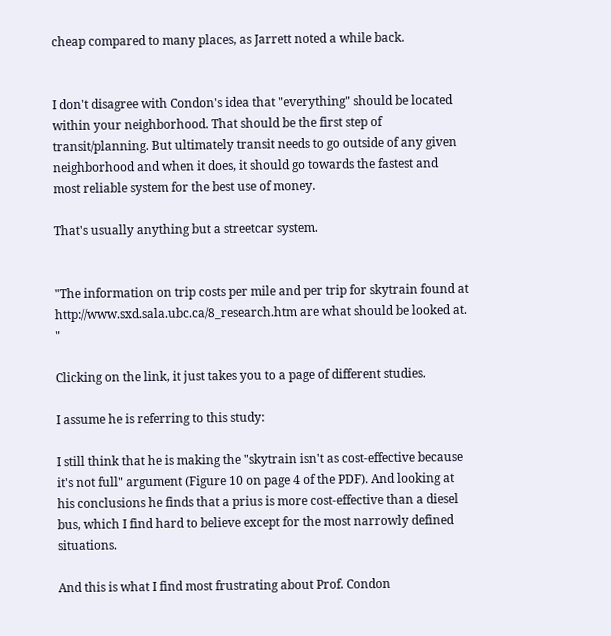cheap compared to many places, as Jarrett noted a while back.


I don't disagree with Condon's idea that "everything" should be located within your neighborhood. That should be the first step of transit/planning. But ultimately transit needs to go outside of any given neighborhood and when it does, it should go towards the fastest and most reliable system for the best use of money.

That's usually anything but a streetcar system.


"The information on trip costs per mile and per trip for skytrain found at http://www.sxd.sala.ubc.ca/8_research.htm are what should be looked at. "

Clicking on the link, it just takes you to a page of different studies.

I assume he is referring to this study:

I still think that he is making the "skytrain isn't as cost-effective because it's not full" argument (Figure 10 on page 4 of the PDF). And looking at his conclusions he finds that a prius is more cost-effective than a diesel bus, which I find hard to believe except for the most narrowly defined situations.

And this is what I find most frustrating about Prof. Condon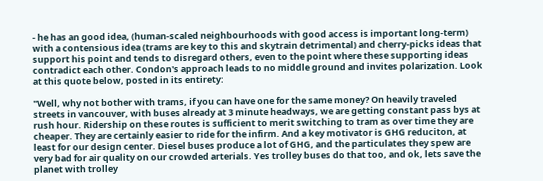- he has an good idea, (human-scaled neighbourhoods with good access is important long-term) with a contensious idea (trams are key to this and skytrain detrimental) and cherry-picks ideas that support his point and tends to disregard others, even to the point where these supporting ideas contradict each other. Condon's approach leads to no middle ground and invites polarization. Look at this quote below, posted in its entirety:

"Well, why not bother with trams, if you can have one for the same money? On heavily traveled streets in vancouver, with buses already at 3 minute headways, we are getting constant pass bys at rush hour. Ridership on these routes is sufficient to merit switching to tram as over time they are cheaper. They are certainly easier to ride for the infirm. And a key motivator is GHG reduciton, at least for our design center. Diesel buses produce a lot of GHG, and the particulates they spew are very bad for air quality on our crowded arterials. Yes trolley buses do that too, and ok, lets save the planet with trolley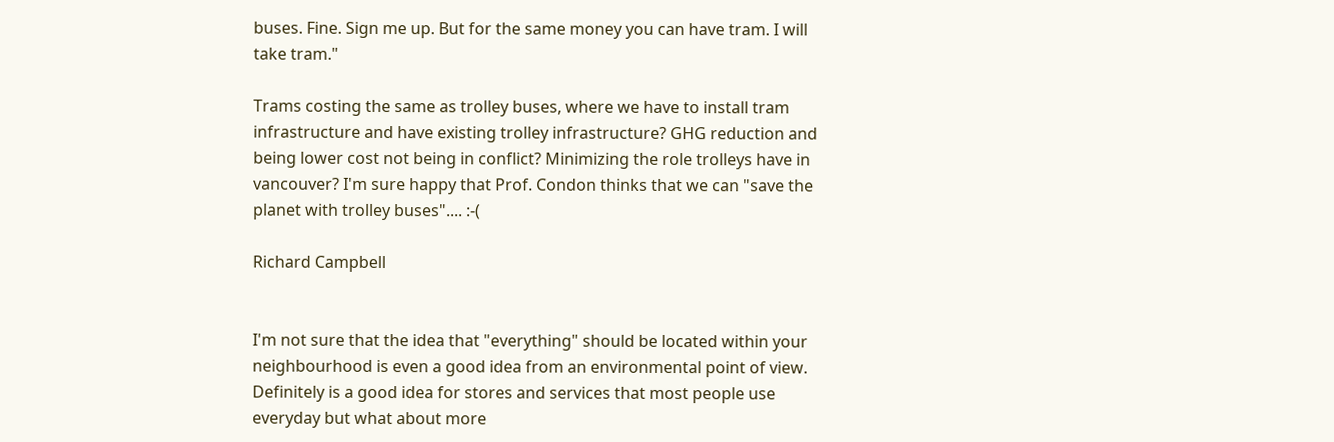buses. Fine. Sign me up. But for the same money you can have tram. I will take tram."

Trams costing the same as trolley buses, where we have to install tram infrastructure and have existing trolley infrastructure? GHG reduction and being lower cost not being in conflict? Minimizing the role trolleys have in vancouver? I'm sure happy that Prof. Condon thinks that we can "save the planet with trolley buses".... :-(

Richard Campbell


I'm not sure that the idea that "everything" should be located within your neighbourhood is even a good idea from an environmental point of view. Definitely is a good idea for stores and services that most people use everyday but what about more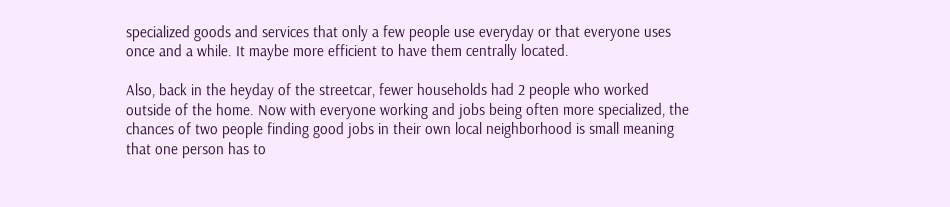specialized goods and services that only a few people use everyday or that everyone uses once and a while. It maybe more efficient to have them centrally located.

Also, back in the heyday of the streetcar, fewer households had 2 people who worked outside of the home. Now with everyone working and jobs being often more specialized, the chances of two people finding good jobs in their own local neighborhood is small meaning that one person has to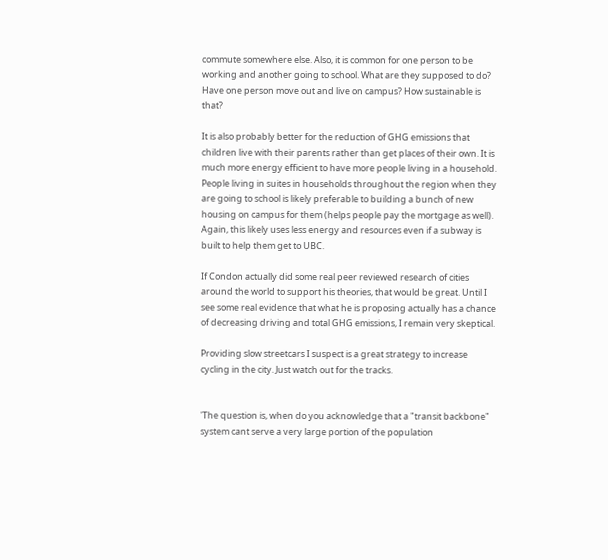commute somewhere else. Also, it is common for one person to be working and another going to school. What are they supposed to do? Have one person move out and live on campus? How sustainable is that?

It is also probably better for the reduction of GHG emissions that children live with their parents rather than get places of their own. It is much more energy efficient to have more people living in a household. People living in suites in households throughout the region when they are going to school is likely preferable to building a bunch of new housing on campus for them (helps people pay the mortgage as well). Again, this likely uses less energy and resources even if a subway is built to help them get to UBC.

If Condon actually did some real peer reviewed research of cities around the world to support his theories, that would be great. Until I see some real evidence that what he is proposing actually has a chance of decreasing driving and total GHG emissions, I remain very skeptical.

Providing slow streetcars I suspect is a great strategy to increase cycling in the city. Just watch out for the tracks.


'The question is, when do you acknowledge that a "transit backbone" system cant serve a very large portion of the population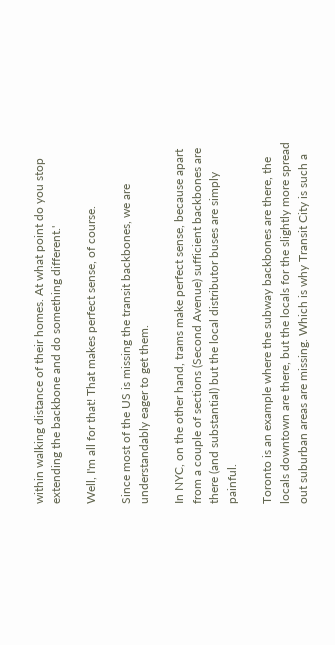within walking distance of their homes. At what point do you stop extending the backbone and do something different.'

Well, I'm all for that! That makes perfect sense, of course.

Since most of the US is missing the transit backbones, we are understandably eager to get them.

In NYC, on the other hand, trams make perfect sense, because apart from a couple of sections (Second Avenue) sufficient backbones are there (and substantial) but the local distributor buses are simply painful.

Toronto is an example where the subway backbones are there, the locals downtown are there, but the locals for the slightly more spread out suburban areas are missing. Which is why Transit City is such a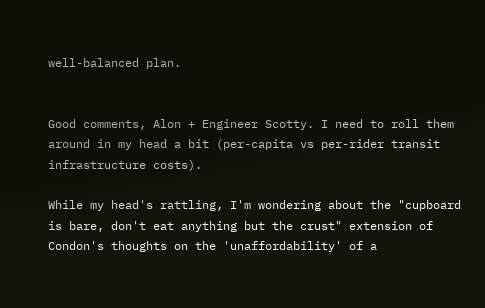well-balanced plan.


Good comments, Alon + Engineer Scotty. I need to roll them around in my head a bit (per-capita vs per-rider transit infrastructure costs).

While my head's rattling, I'm wondering about the "cupboard is bare, don't eat anything but the crust" extension of Condon's thoughts on the 'unaffordability' of a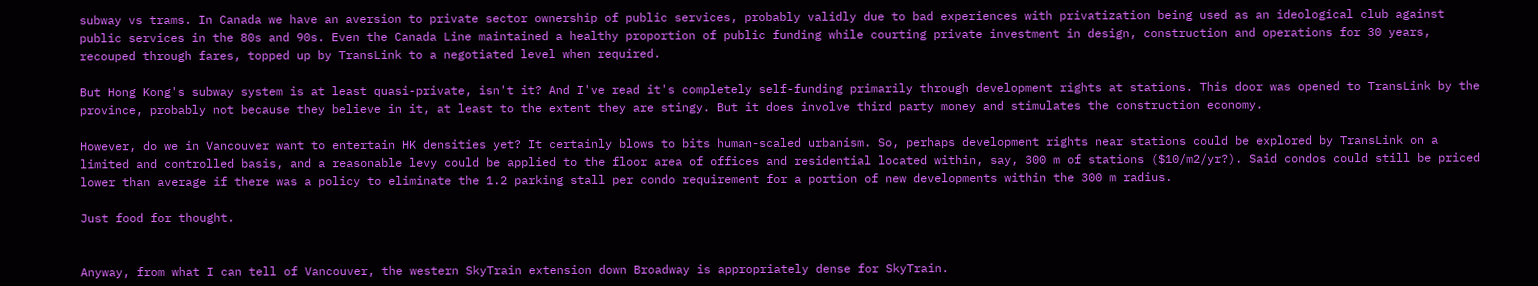subway vs trams. In Canada we have an aversion to private sector ownership of public services, probably validly due to bad experiences with privatization being used as an ideological club against public services in the 80s and 90s. Even the Canada Line maintained a healthy proportion of public funding while courting private investment in design, construction and operations for 30 years, recouped through fares, topped up by TransLink to a negotiated level when required.

But Hong Kong's subway system is at least quasi-private, isn't it? And I've read it's completely self-funding primarily through development rights at stations. This door was opened to TransLink by the province, probably not because they believe in it, at least to the extent they are stingy. But it does involve third party money and stimulates the construction economy.

However, do we in Vancouver want to entertain HK densities yet? It certainly blows to bits human-scaled urbanism. So, perhaps development rights near stations could be explored by TransLink on a limited and controlled basis, and a reasonable levy could be applied to the floor area of offices and residential located within, say, 300 m of stations ($10/m2/yr?). Said condos could still be priced lower than average if there was a policy to eliminate the 1.2 parking stall per condo requirement for a portion of new developments within the 300 m radius.

Just food for thought.


Anyway, from what I can tell of Vancouver, the western SkyTrain extension down Broadway is appropriately dense for SkyTrain.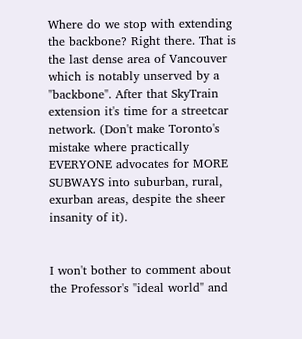Where do we stop with extending the backbone? Right there. That is the last dense area of Vancouver which is notably unserved by a "backbone". After that SkyTrain extension it's time for a streetcar network. (Don't make Toronto's mistake where practically EVERYONE advocates for MORE SUBWAYS into suburban, rural, exurban areas, despite the sheer insanity of it).


I won't bother to comment about the Professor's "ideal world" and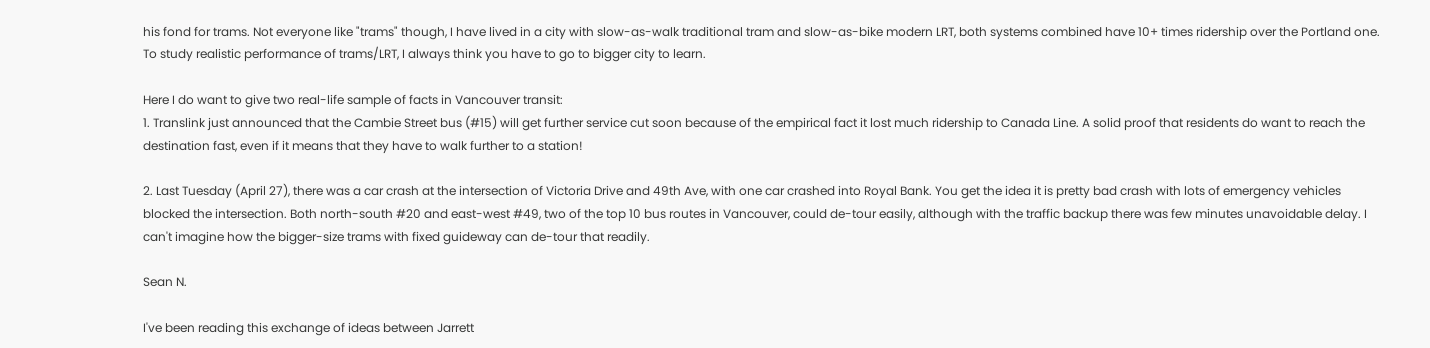his fond for trams. Not everyone like "trams" though, I have lived in a city with slow-as-walk traditional tram and slow-as-bike modern LRT, both systems combined have 10+ times ridership over the Portland one. To study realistic performance of trams/LRT, I always think you have to go to bigger city to learn.

Here I do want to give two real-life sample of facts in Vancouver transit:
1. Translink just announced that the Cambie Street bus (#15) will get further service cut soon because of the empirical fact it lost much ridership to Canada Line. A solid proof that residents do want to reach the destination fast, even if it means that they have to walk further to a station!

2. Last Tuesday (April 27), there was a car crash at the intersection of Victoria Drive and 49th Ave, with one car crashed into Royal Bank. You get the idea it is pretty bad crash with lots of emergency vehicles blocked the intersection. Both north-south #20 and east-west #49, two of the top 10 bus routes in Vancouver, could de-tour easily, although with the traffic backup there was few minutes unavoidable delay. I can't imagine how the bigger-size trams with fixed guideway can de-tour that readily.

Sean N.

I've been reading this exchange of ideas between Jarrett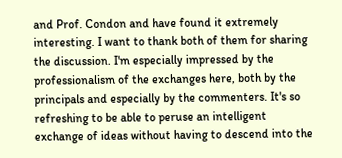and Prof. Condon and have found it extremely interesting. I want to thank both of them for sharing the discussion. I'm especially impressed by the professionalism of the exchanges here, both by the principals and especially by the commenters. It's so refreshing to be able to peruse an intelligent exchange of ideas without having to descend into the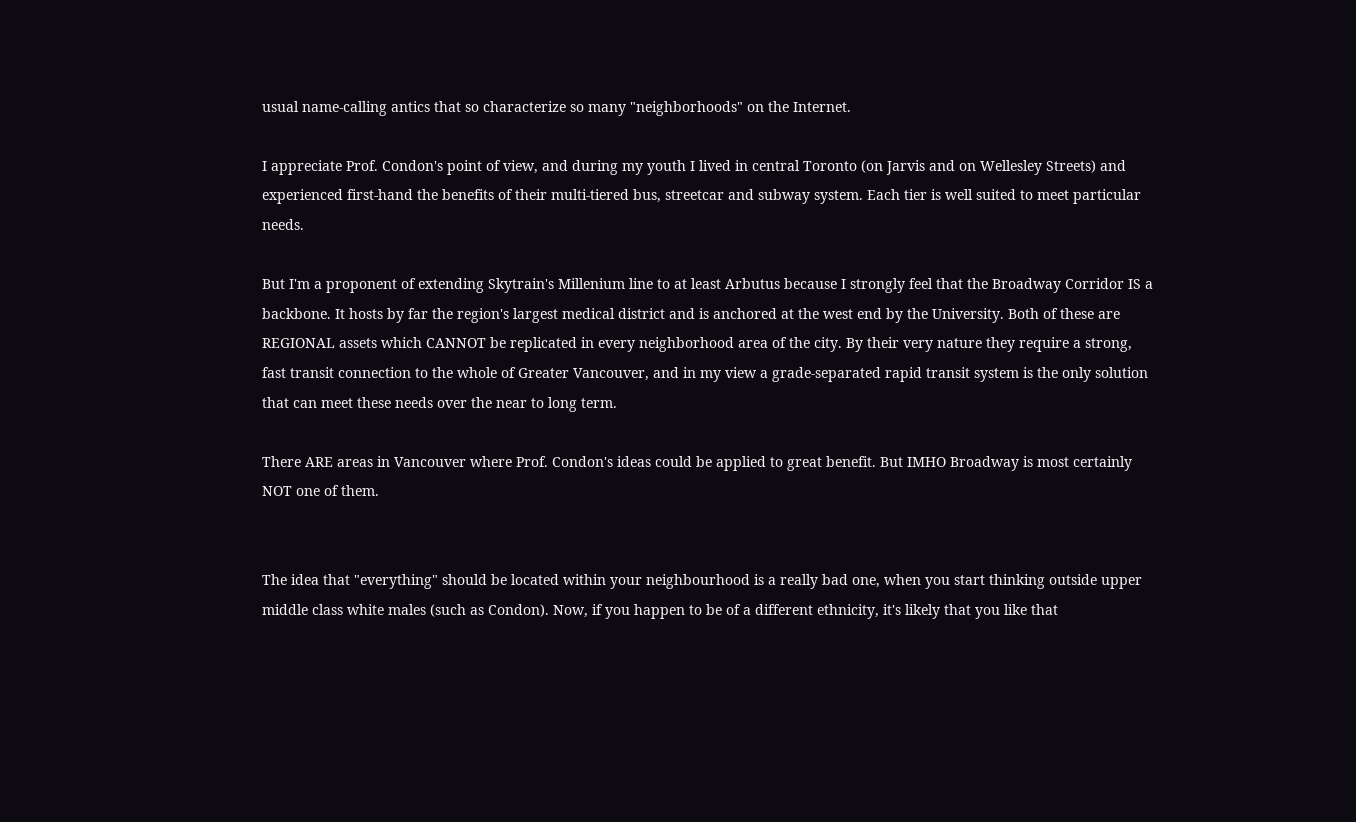usual name-calling antics that so characterize so many "neighborhoods" on the Internet.

I appreciate Prof. Condon's point of view, and during my youth I lived in central Toronto (on Jarvis and on Wellesley Streets) and experienced first-hand the benefits of their multi-tiered bus, streetcar and subway system. Each tier is well suited to meet particular needs.

But I'm a proponent of extending Skytrain's Millenium line to at least Arbutus because I strongly feel that the Broadway Corridor IS a backbone. It hosts by far the region's largest medical district and is anchored at the west end by the University. Both of these are REGIONAL assets which CANNOT be replicated in every neighborhood area of the city. By their very nature they require a strong, fast transit connection to the whole of Greater Vancouver, and in my view a grade-separated rapid transit system is the only solution that can meet these needs over the near to long term.

There ARE areas in Vancouver where Prof. Condon's ideas could be applied to great benefit. But IMHO Broadway is most certainly NOT one of them.


The idea that "everything" should be located within your neighbourhood is a really bad one, when you start thinking outside upper middle class white males (such as Condon). Now, if you happen to be of a different ethnicity, it's likely that you like that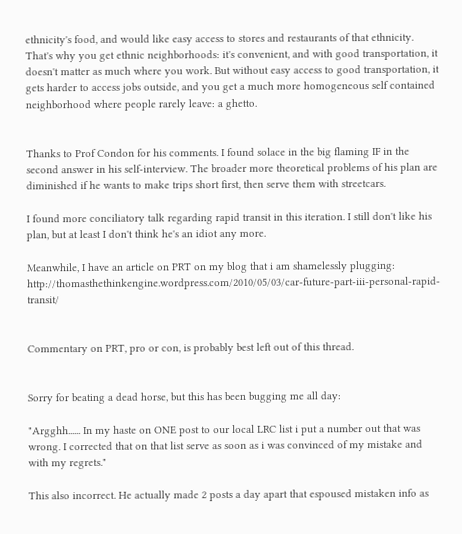ethnicity's food, and would like easy access to stores and restaurants of that ethnicity. That's why you get ethnic neighborhoods: it's convenient, and with good transportation, it doesn't matter as much where you work. But without easy access to good transportation, it gets harder to access jobs outside, and you get a much more homogeneous self contained neighborhood where people rarely leave: a ghetto.


Thanks to Prof Condon for his comments. I found solace in the big flaming IF in the second answer in his self-interview. The broader more theoretical problems of his plan are diminished if he wants to make trips short first, then serve them with streetcars.

I found more conciliatory talk regarding rapid transit in this iteration. I still don't like his plan, but at least I don't think he's an idiot any more.

Meanwhile, I have an article on PRT on my blog that i am shamelessly plugging: http://thomasthethinkengine.wordpress.com/2010/05/03/car-future-part-iii-personal-rapid-transit/


Commentary on PRT, pro or con, is probably best left out of this thread.


Sorry for beating a dead horse, but this has been bugging me all day:

"Argghh...... In my haste on ONE post to our local LRC list i put a number out that was wrong. I corrected that on that list serve as soon as i was convinced of my mistake and with my regrets."

This also incorrect. He actually made 2 posts a day apart that espoused mistaken info as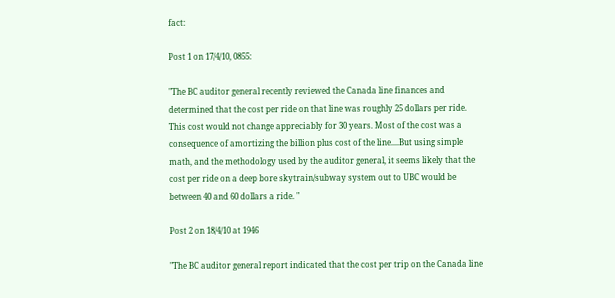fact:

Post 1 on 17/4/10, 0855:

"The BC auditor general recently reviewed the Canada line finances and determined that the cost per ride on that line was roughly 25 dollars per ride. This cost would not change appreciably for 30 years. Most of the cost was a consequence of amortizing the billion plus cost of the line....But using simple math, and the methodology used by the auditor general, it seems likely that the cost per ride on a deep bore skytrain/subway system out to UBC would be between 40 and 60 dollars a ride. "

Post 2 on 18/4/10 at 1946

"The BC auditor general report indicated that the cost per trip on the Canada line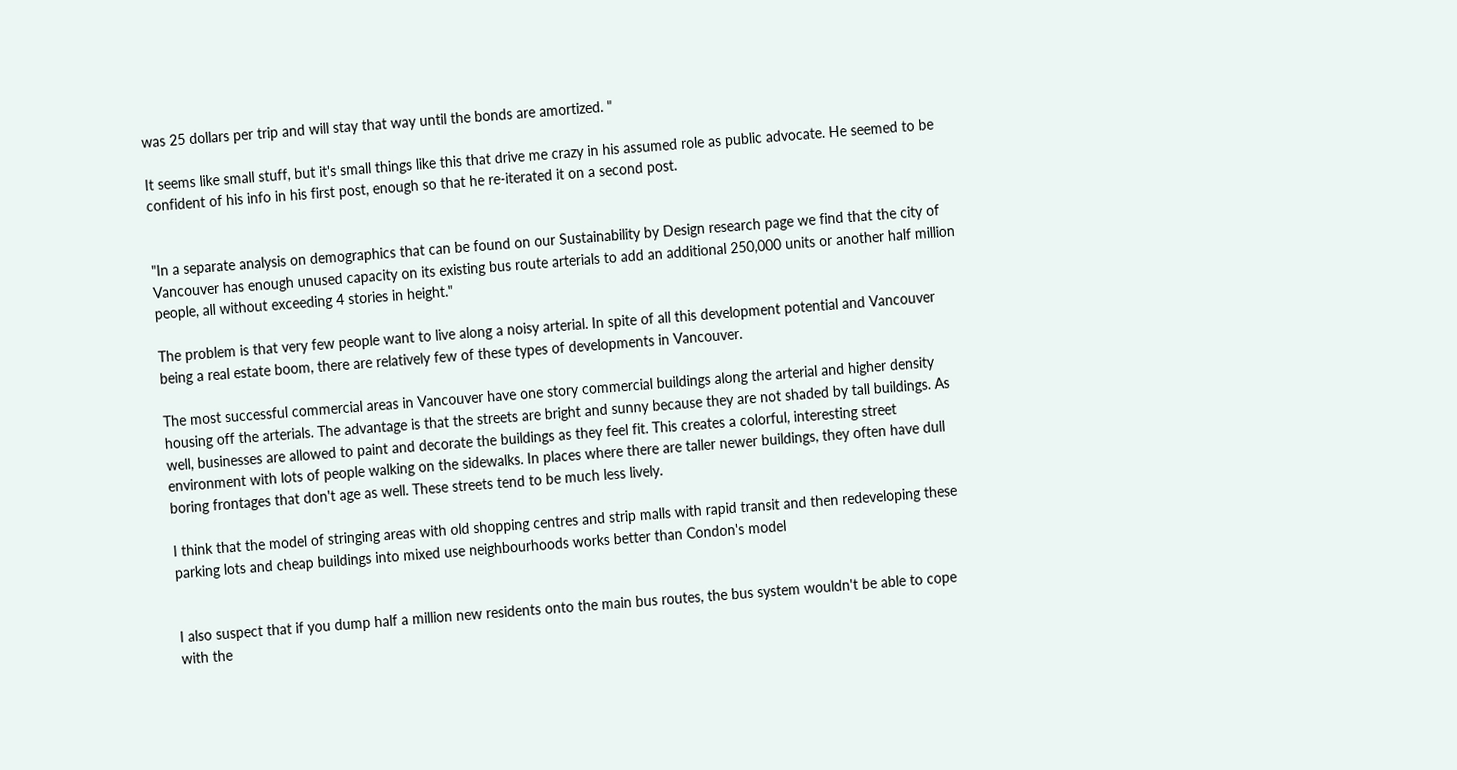was 25 dollars per trip and will stay that way until the bonds are amortized. "

It seems like small stuff, but it's small things like this that drive me crazy in his assumed role as public advocate. He seemed to be confident of his info in his first post, enough so that he re-iterated it on a second post.


"In a separate analysis on demographics that can be found on our Sustainability by Design research page we find that the city of Vancouver has enough unused capacity on its existing bus route arterials to add an additional 250,000 units or another half million people, all without exceeding 4 stories in height."

The problem is that very few people want to live along a noisy arterial. In spite of all this development potential and Vancouver being a real estate boom, there are relatively few of these types of developments in Vancouver.

The most successful commercial areas in Vancouver have one story commercial buildings along the arterial and higher density housing off the arterials. The advantage is that the streets are bright and sunny because they are not shaded by tall buildings. As well, businesses are allowed to paint and decorate the buildings as they feel fit. This creates a colorful, interesting street environment with lots of people walking on the sidewalks. In places where there are taller newer buildings, they often have dull boring frontages that don't age as well. These streets tend to be much less lively.

I think that the model of stringing areas with old shopping centres and strip malls with rapid transit and then redeveloping these parking lots and cheap buildings into mixed use neighbourhoods works better than Condon's model


I also suspect that if you dump half a million new residents onto the main bus routes, the bus system wouldn't be able to cope with the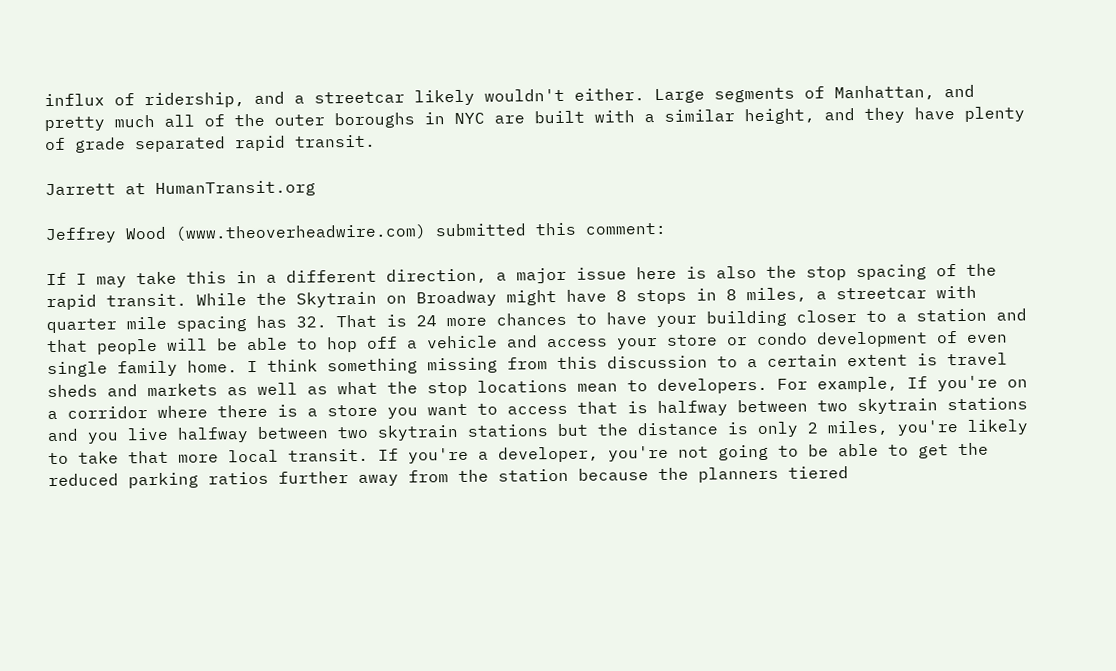influx of ridership, and a streetcar likely wouldn't either. Large segments of Manhattan, and pretty much all of the outer boroughs in NYC are built with a similar height, and they have plenty of grade separated rapid transit.

Jarrett at HumanTransit.org

Jeffrey Wood (www.theoverheadwire.com) submitted this comment:

If I may take this in a different direction, a major issue here is also the stop spacing of the rapid transit. While the Skytrain on Broadway might have 8 stops in 8 miles, a streetcar with quarter mile spacing has 32. That is 24 more chances to have your building closer to a station and that people will be able to hop off a vehicle and access your store or condo development of even single family home. I think something missing from this discussion to a certain extent is travel sheds and markets as well as what the stop locations mean to developers. For example, If you're on a corridor where there is a store you want to access that is halfway between two skytrain stations and you live halfway between two skytrain stations but the distance is only 2 miles, you're likely to take that more local transit. If you're a developer, you're not going to be able to get the reduced parking ratios further away from the station because the planners tiered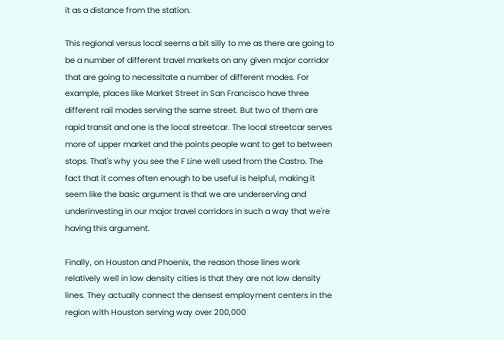it as a distance from the station.

This regional versus local seems a bit silly to me as there are going to be a number of different travel markets on any given major corridor that are going to necessitate a number of different modes. For example, places like Market Street in San Francisco have three different rail modes serving the same street. But two of them are rapid transit and one is the local streetcar. The local streetcar serves more of upper market and the points people want to get to between stops. That's why you see the F Line well used from the Castro. The fact that it comes often enough to be useful is helpful, making it seem like the basic argument is that we are underserving and underinvesting in our major travel corridors in such a way that we're having this argument.

Finally, on Houston and Phoenix, the reason those lines work relatively well in low density cities is that they are not low density lines. They actually connect the densest employment centers in the region with Houston serving way over 200,000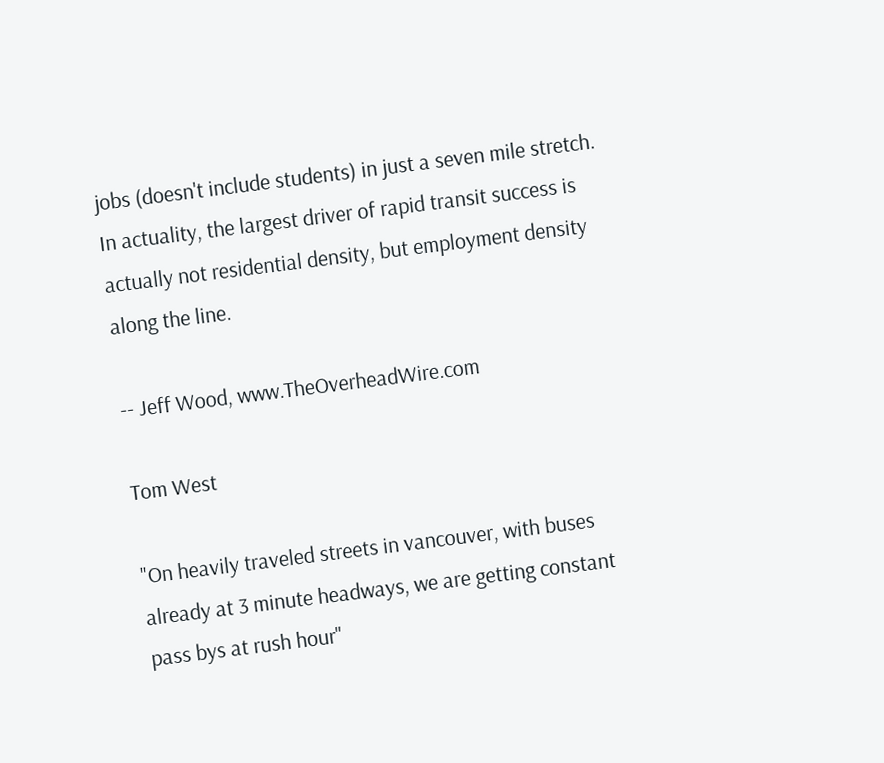jobs (doesn't include students) in just a seven mile stretch. In actuality, the largest driver of rapid transit success is actually not residential density, but employment density along the line.

-- Jeff Wood, www.TheOverheadWire.com

Tom West

"On heavily traveled streets in vancouver, with buses already at 3 minute headways, we are getting constant pass bys at rush hour"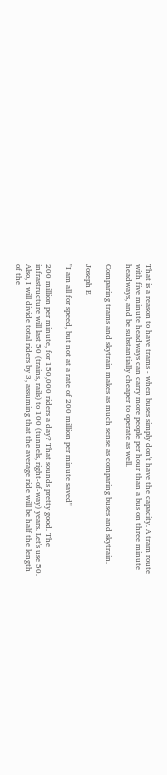That is a reason to have trams - when buses simply don't have the capacity. A tram route with five minute headways can carry more people per hour than a bus on three minute headways, and be substantially cheaper to operate as well.

Comparing trams and skytrain makes as much sense as comparing buses and skytrain.

Joseph E

"I am all for speed, but not at a rate of 200 million per minute saved"

200 million per minute, for 150,000 riders a day? That sounds pretty good. The infrastructure will last 50 (trains, rails) to 100 (tunnels, right-of-way) years. Let's use 50. Also, I will divide total riders by 3, assuming that the average ride will be half the length of the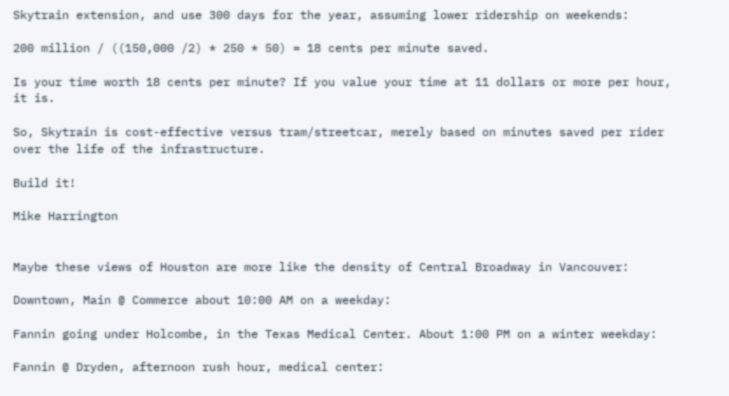Skytrain extension, and use 300 days for the year, assuming lower ridership on weekends:

200 million / ((150,000 /2) * 250 * 50) = 18 cents per minute saved.

Is your time worth 18 cents per minute? If you value your time at 11 dollars or more per hour, it is.

So, Skytrain is cost-effective versus tram/streetcar, merely based on minutes saved per rider over the life of the infrastructure.

Build it!

Mike Harrington


Maybe these views of Houston are more like the density of Central Broadway in Vancouver:

Downtown, Main @ Commerce about 10:00 AM on a weekday:

Fannin going under Holcombe, in the Texas Medical Center. About 1:00 PM on a winter weekday:

Fannin @ Dryden, afternoon rush hour, medical center: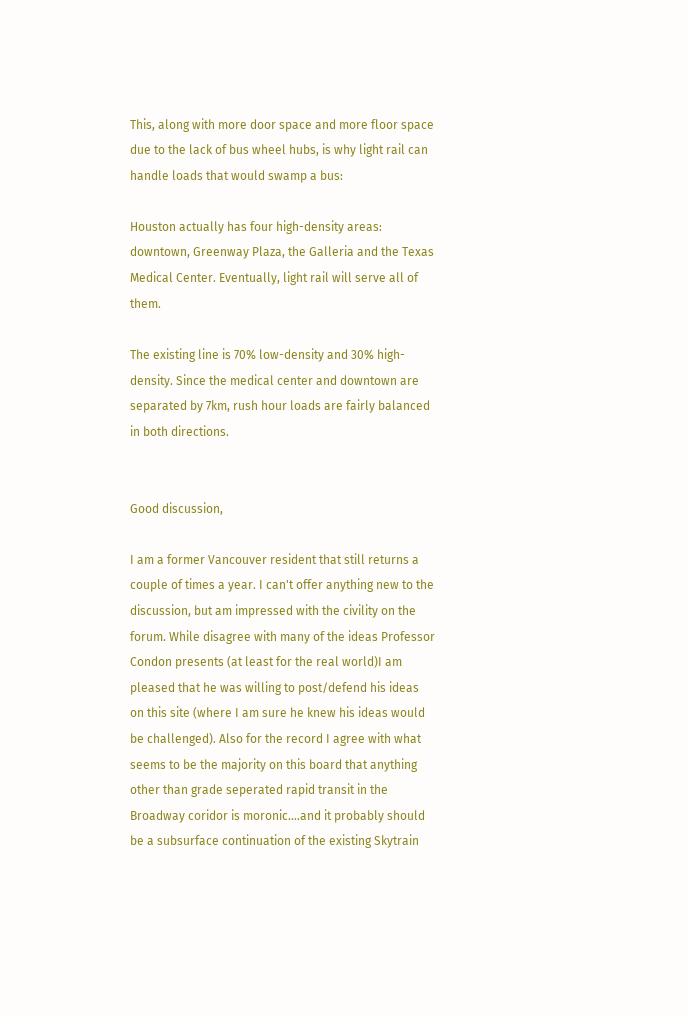This, along with more door space and more floor space due to the lack of bus wheel hubs, is why light rail can handle loads that would swamp a bus:

Houston actually has four high-density areas: downtown, Greenway Plaza, the Galleria and the Texas Medical Center. Eventually, light rail will serve all of them.

The existing line is 70% low-density and 30% high-density. Since the medical center and downtown are separated by 7km, rush hour loads are fairly balanced in both directions.


Good discussion,

I am a former Vancouver resident that still returns a couple of times a year. I can't offer anything new to the discussion, but am impressed with the civility on the forum. While disagree with many of the ideas Professor Condon presents (at least for the real world)I am pleased that he was willing to post/defend his ideas on this site (where I am sure he knew his ideas would be challenged). Also for the record I agree with what seems to be the majority on this board that anything other than grade seperated rapid transit in the Broadway coridor is moronic....and it probably should be a subsurface continuation of the existing Skytrain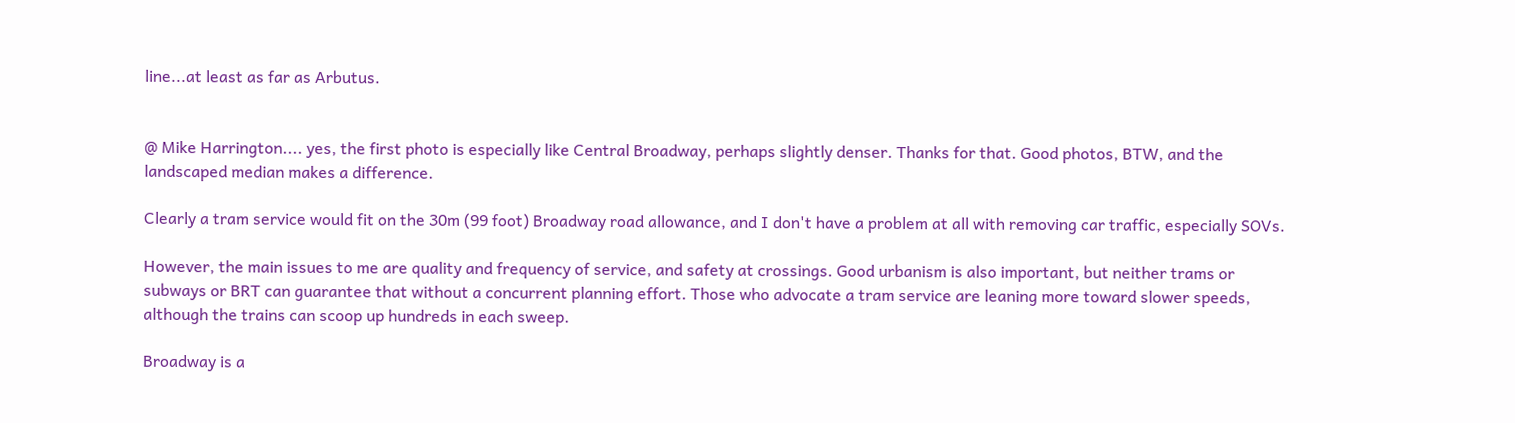line...at least as far as Arbutus.


@ Mike Harrington.... yes, the first photo is especially like Central Broadway, perhaps slightly denser. Thanks for that. Good photos, BTW, and the landscaped median makes a difference.

Clearly a tram service would fit on the 30m (99 foot) Broadway road allowance, and I don't have a problem at all with removing car traffic, especially SOVs.

However, the main issues to me are quality and frequency of service, and safety at crossings. Good urbanism is also important, but neither trams or subways or BRT can guarantee that without a concurrent planning effort. Those who advocate a tram service are leaning more toward slower speeds, although the trains can scoop up hundreds in each sweep.

Broadway is a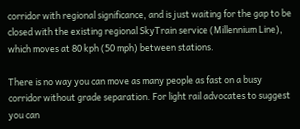corridor with regional significance, and is just waiting for the gap to be closed with the existing regional SkyTrain service (Millennium Line), which moves at 80 kph (50 mph) between stations.

There is no way you can move as many people as fast on a busy corridor without grade separation. For light rail advocates to suggest you can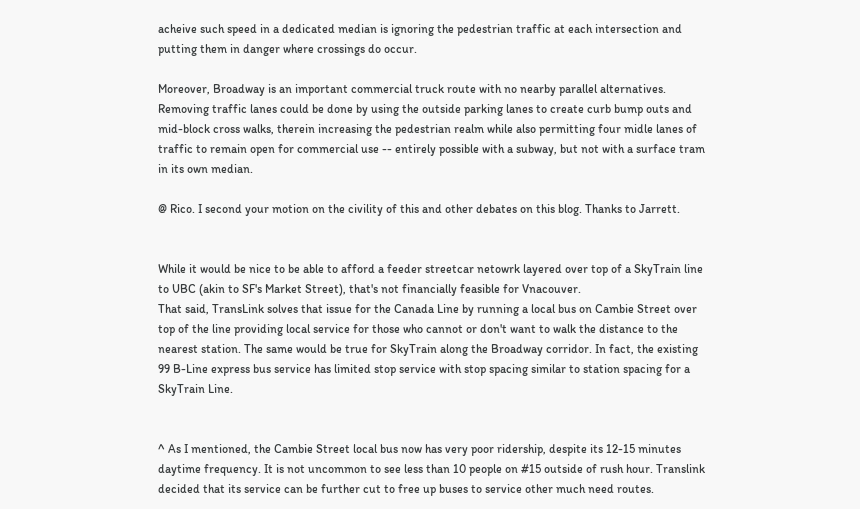acheive such speed in a dedicated median is ignoring the pedestrian traffic at each intersection and putting them in danger where crossings do occur.

Moreover, Broadway is an important commercial truck route with no nearby parallel alternatives. Removing traffic lanes could be done by using the outside parking lanes to create curb bump outs and mid-block cross walks, therein increasing the pedestrian realm while also permitting four midle lanes of traffic to remain open for commercial use -- entirely possible with a subway, but not with a surface tram in its own median.

@ Rico. I second your motion on the civility of this and other debates on this blog. Thanks to Jarrett.


While it would be nice to be able to afford a feeder streetcar netowrk layered over top of a SkyTrain line to UBC (akin to SF's Market Street), that's not financially feasible for Vnacouver.
That said, TransLink solves that issue for the Canada Line by running a local bus on Cambie Street over top of the line providing local service for those who cannot or don't want to walk the distance to the nearest station. The same would be true for SkyTrain along the Broadway corridor. In fact, the existing 99 B-Line express bus service has limited stop service with stop spacing similar to station spacing for a SkyTrain Line.


^ As I mentioned, the Cambie Street local bus now has very poor ridership, despite its 12-15 minutes daytime frequency. It is not uncommon to see less than 10 people on #15 outside of rush hour. Translink decided that its service can be further cut to free up buses to service other much need routes.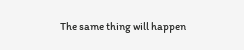The same thing will happen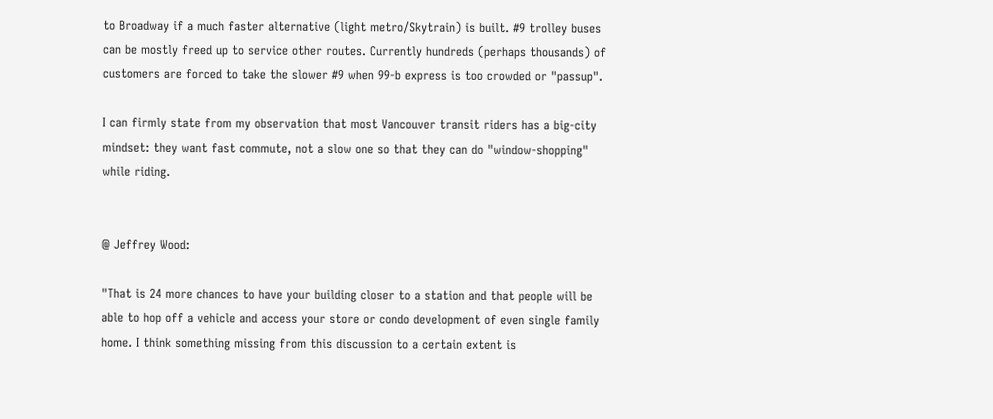to Broadway if a much faster alternative (light metro/Skytrain) is built. #9 trolley buses can be mostly freed up to service other routes. Currently hundreds (perhaps thousands) of customers are forced to take the slower #9 when 99-b express is too crowded or "passup".

I can firmly state from my observation that most Vancouver transit riders has a big-city mindset: they want fast commute, not a slow one so that they can do "window-shopping" while riding.


@ Jeffrey Wood:

"That is 24 more chances to have your building closer to a station and that people will be able to hop off a vehicle and access your store or condo development of even single family home. I think something missing from this discussion to a certain extent is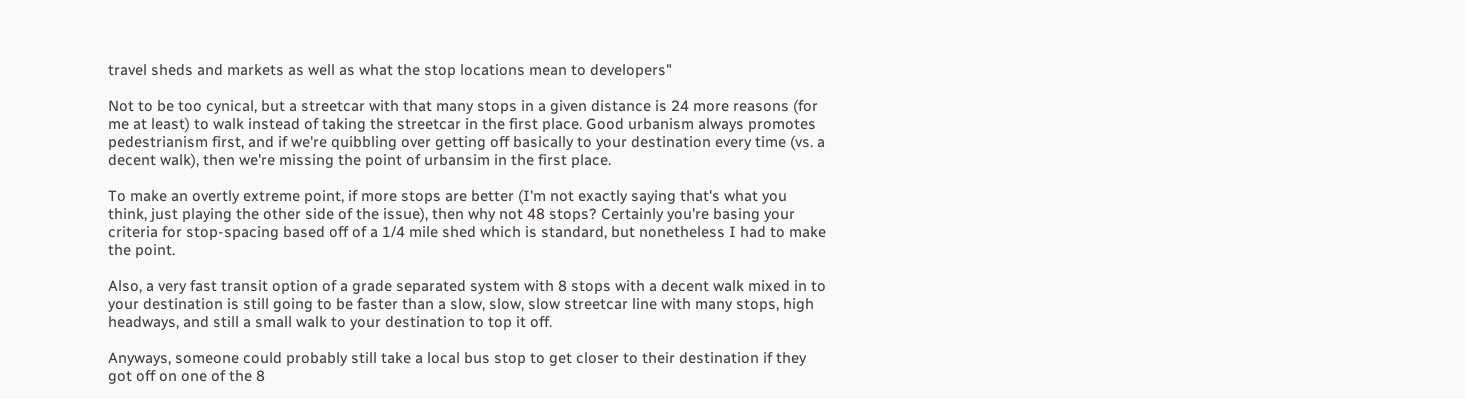travel sheds and markets as well as what the stop locations mean to developers"

Not to be too cynical, but a streetcar with that many stops in a given distance is 24 more reasons (for me at least) to walk instead of taking the streetcar in the first place. Good urbanism always promotes pedestrianism first, and if we're quibbling over getting off basically to your destination every time (vs. a decent walk), then we're missing the point of urbansim in the first place.

To make an overtly extreme point, if more stops are better (I'm not exactly saying that's what you think, just playing the other side of the issue), then why not 48 stops? Certainly you're basing your criteria for stop-spacing based off of a 1/4 mile shed which is standard, but nonetheless I had to make the point.

Also, a very fast transit option of a grade separated system with 8 stops with a decent walk mixed in to your destination is still going to be faster than a slow, slow, slow streetcar line with many stops, high headways, and still a small walk to your destination to top it off.

Anyways, someone could probably still take a local bus stop to get closer to their destination if they got off on one of the 8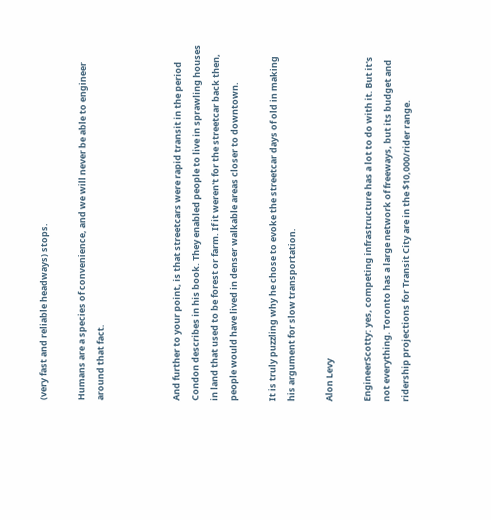(very fast and reliable headways) stops.

Humans are a species of convenience, and we will never be able to engineer around that fact.



And further to your point, is that streetcars were rapid transit in the period Condon describes in his book. They enabled people to live in sprawling houses in land that used to be forest or farm. If it weren't for the streetcar back then, people would have lived in denser walkable areas closer to downtown.

It is truly puzzling why he chose to evoke the streetcar days of old in making his argument for slow transportation.

Alon Levy

EngineerScotty: yes, competing infrastructure has a lot to do with it. But it's not everything. Toronto has a large network of freeways, but its budget and ridership projections for Transit City are in the $10,000/rider range.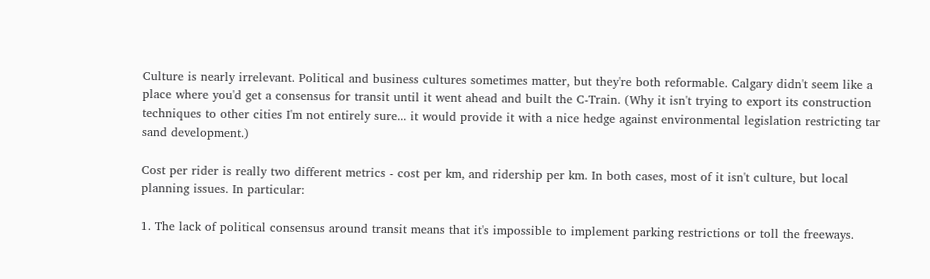Culture is nearly irrelevant. Political and business cultures sometimes matter, but they're both reformable. Calgary didn't seem like a place where you'd get a consensus for transit until it went ahead and built the C-Train. (Why it isn't trying to export its construction techniques to other cities I'm not entirely sure... it would provide it with a nice hedge against environmental legislation restricting tar sand development.)

Cost per rider is really two different metrics - cost per km, and ridership per km. In both cases, most of it isn't culture, but local planning issues. In particular:

1. The lack of political consensus around transit means that it's impossible to implement parking restrictions or toll the freeways.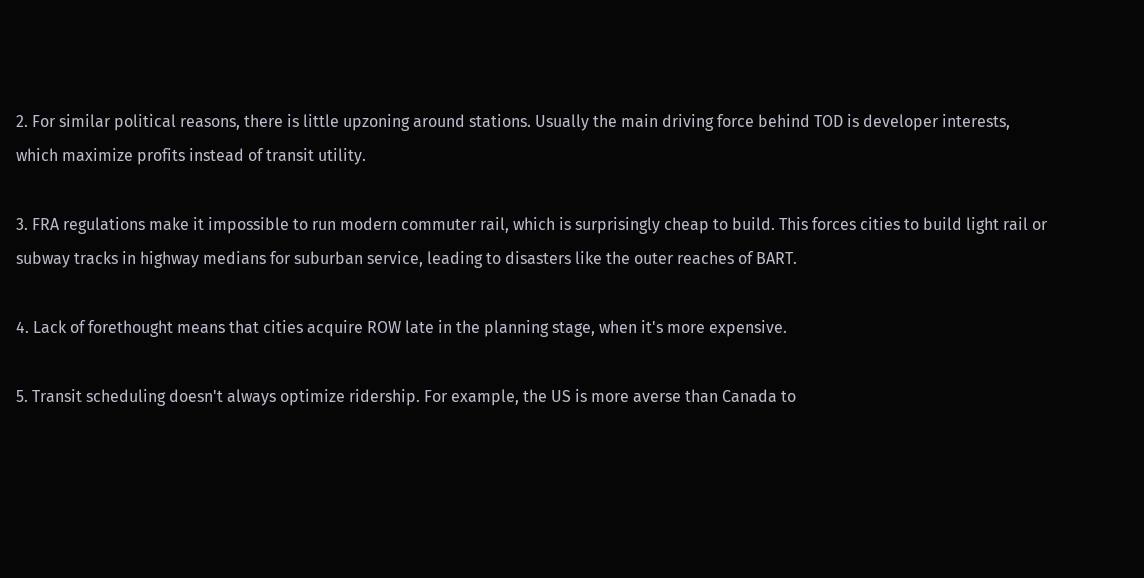2. For similar political reasons, there is little upzoning around stations. Usually the main driving force behind TOD is developer interests, which maximize profits instead of transit utility.

3. FRA regulations make it impossible to run modern commuter rail, which is surprisingly cheap to build. This forces cities to build light rail or subway tracks in highway medians for suburban service, leading to disasters like the outer reaches of BART.

4. Lack of forethought means that cities acquire ROW late in the planning stage, when it's more expensive.

5. Transit scheduling doesn't always optimize ridership. For example, the US is more averse than Canada to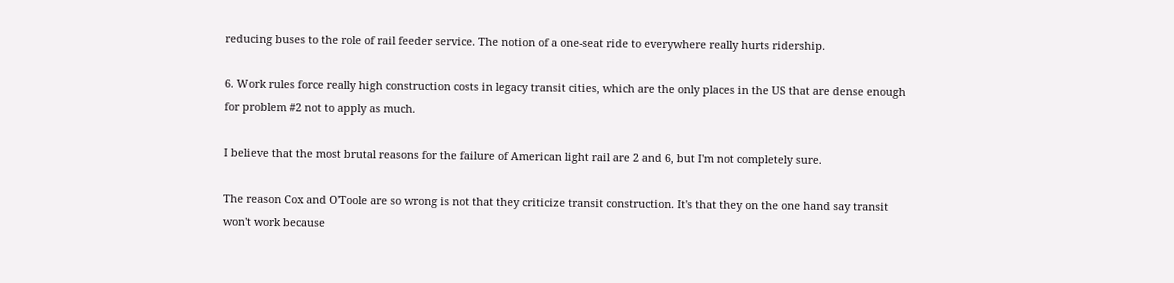reducing buses to the role of rail feeder service. The notion of a one-seat ride to everywhere really hurts ridership.

6. Work rules force really high construction costs in legacy transit cities, which are the only places in the US that are dense enough for problem #2 not to apply as much.

I believe that the most brutal reasons for the failure of American light rail are 2 and 6, but I'm not completely sure.

The reason Cox and O'Toole are so wrong is not that they criticize transit construction. It's that they on the one hand say transit won't work because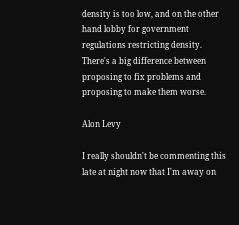density is too low, and on the other hand lobby for government regulations restricting density. There's a big difference between proposing to fix problems and proposing to make them worse.

Alon Levy

I really shouldn't be commenting this late at night now that I'm away on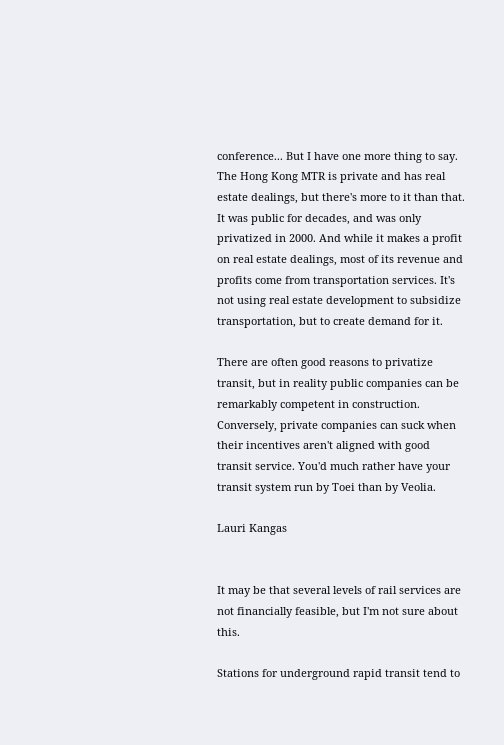conference... But I have one more thing to say. The Hong Kong MTR is private and has real estate dealings, but there's more to it than that. It was public for decades, and was only privatized in 2000. And while it makes a profit on real estate dealings, most of its revenue and profits come from transportation services. It's not using real estate development to subsidize transportation, but to create demand for it.

There are often good reasons to privatize transit, but in reality public companies can be remarkably competent in construction. Conversely, private companies can suck when their incentives aren't aligned with good transit service. You'd much rather have your transit system run by Toei than by Veolia.

Lauri Kangas


It may be that several levels of rail services are not financially feasible, but I'm not sure about this.

Stations for underground rapid transit tend to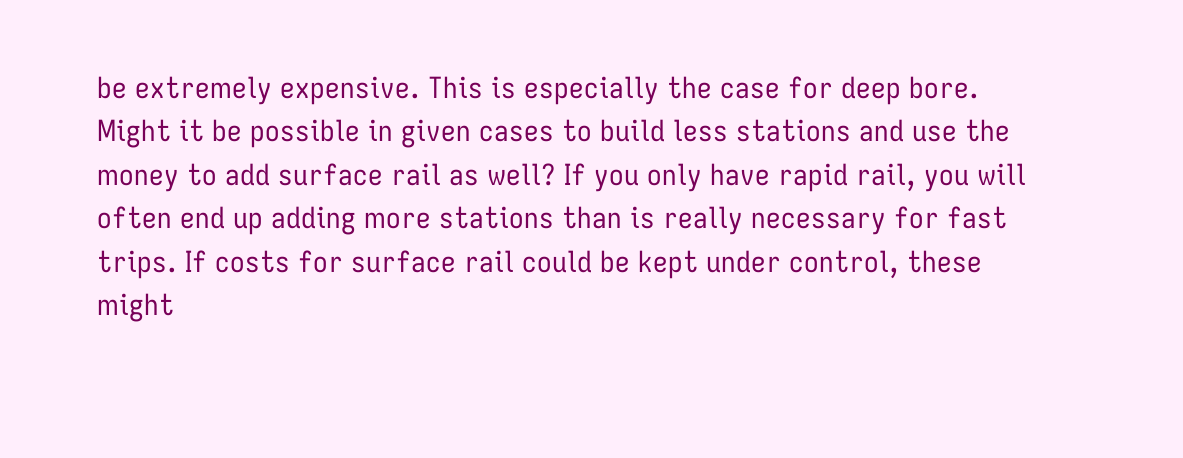be extremely expensive. This is especially the case for deep bore. Might it be possible in given cases to build less stations and use the money to add surface rail as well? If you only have rapid rail, you will often end up adding more stations than is really necessary for fast trips. If costs for surface rail could be kept under control, these might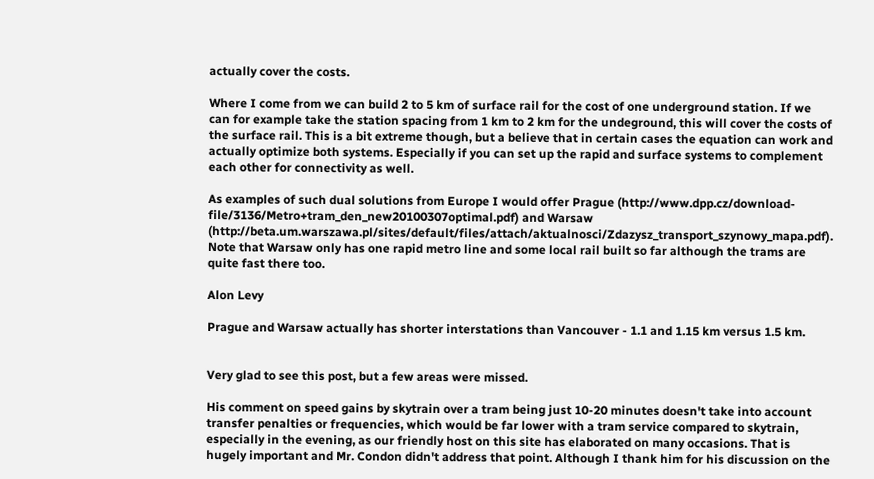actually cover the costs.

Where I come from we can build 2 to 5 km of surface rail for the cost of one underground station. If we can for example take the station spacing from 1 km to 2 km for the undeground, this will cover the costs of the surface rail. This is a bit extreme though, but a believe that in certain cases the equation can work and actually optimize both systems. Especially if you can set up the rapid and surface systems to complement each other for connectivity as well.

As examples of such dual solutions from Europe I would offer Prague (http://www.dpp.cz/download-file/3136/Metro+tram_den_new20100307optimal.pdf) and Warsaw (http://beta.um.warszawa.pl/sites/default/files/attach/aktualnosci/Zdazysz_transport_szynowy_mapa.pdf). Note that Warsaw only has one rapid metro line and some local rail built so far although the trams are quite fast there too.

Alon Levy

Prague and Warsaw actually has shorter interstations than Vancouver - 1.1 and 1.15 km versus 1.5 km.


Very glad to see this post, but a few areas were missed.

His comment on speed gains by skytrain over a tram being just 10-20 minutes doesn't take into account transfer penalties or frequencies, which would be far lower with a tram service compared to skytrain, especially in the evening, as our friendly host on this site has elaborated on many occasions. That is hugely important and Mr. Condon didn't address that point. Although I thank him for his discussion on the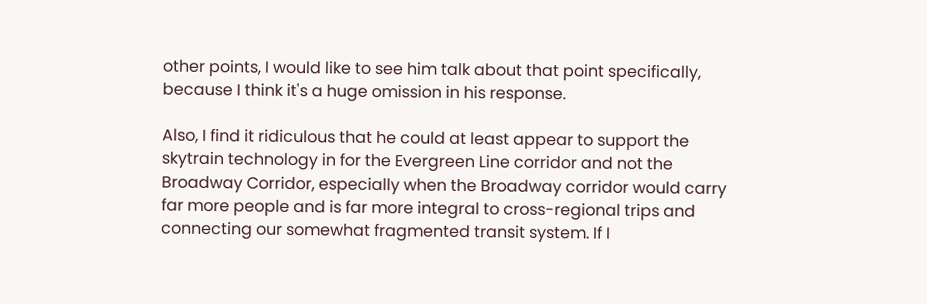other points, I would like to see him talk about that point specifically, because I think it's a huge omission in his response.

Also, I find it ridiculous that he could at least appear to support the skytrain technology in for the Evergreen Line corridor and not the Broadway Corridor, especially when the Broadway corridor would carry far more people and is far more integral to cross-regional trips and connecting our somewhat fragmented transit system. If I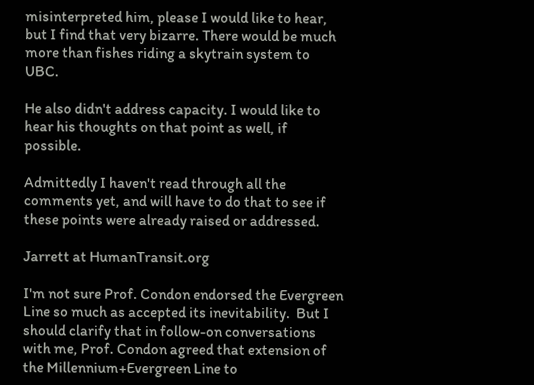misinterpreted him, please I would like to hear, but I find that very bizarre. There would be much more than fishes riding a skytrain system to UBC.

He also didn't address capacity. I would like to hear his thoughts on that point as well, if possible.

Admittedly I haven't read through all the comments yet, and will have to do that to see if these points were already raised or addressed.

Jarrett at HumanTransit.org

I'm not sure Prof. Condon endorsed the Evergreen Line so much as accepted its inevitability.  But I should clarify that in follow-on conversations with me, Prof. Condon agreed that extension of the Millennium+Evergreen Line to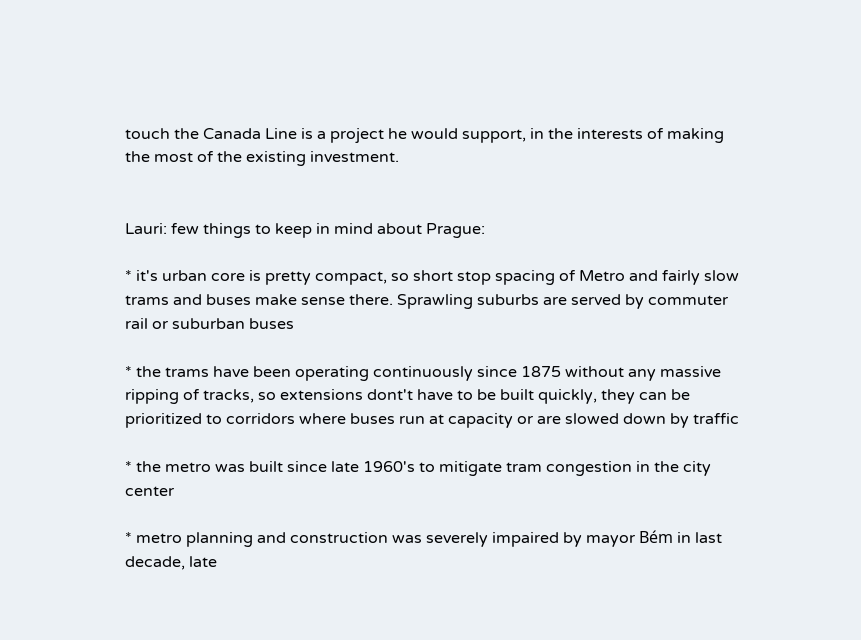touch the Canada Line is a project he would support, in the interests of making the most of the existing investment.


Lauri: few things to keep in mind about Prague:

* it's urban core is pretty compact, so short stop spacing of Metro and fairly slow trams and buses make sense there. Sprawling suburbs are served by commuter rail or suburban buses

* the trams have been operating continuously since 1875 without any massive ripping of tracks, so extensions dont't have to be built quickly, they can be prioritized to corridors where buses run at capacity or are slowed down by traffic

* the metro was built since late 1960's to mitigate tram congestion in the city center

* metro planning and construction was severely impaired by mayor Bém in last decade, late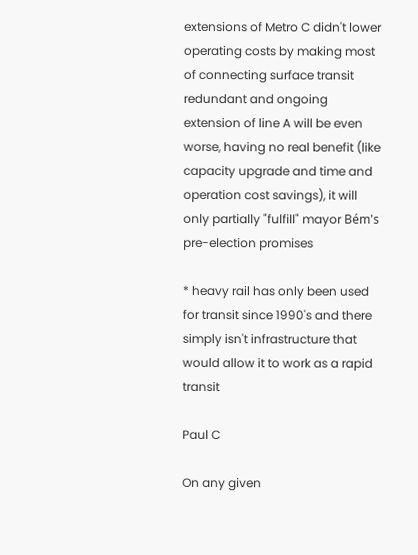extensions of Metro C didn't lower operating costs by making most of connecting surface transit redundant and ongoing extension of line A will be even worse, having no real benefit (like capacity upgrade and time and operation cost savings), it will only partially "fulfill" mayor Bém's pre-election promises

* heavy rail has only been used for transit since 1990's and there simply isn't infrastructure that would allow it to work as a rapid transit

Paul C

On any given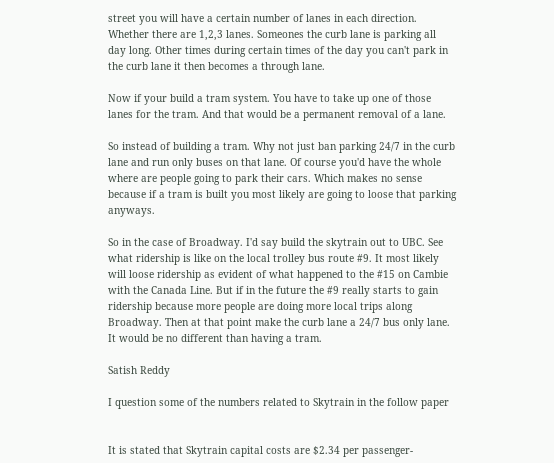street you will have a certain number of lanes in each direction. Whether there are 1,2,3 lanes. Someones the curb lane is parking all day long. Other times during certain times of the day you can't park in the curb lane it then becomes a through lane.

Now if your build a tram system. You have to take up one of those lanes for the tram. And that would be a permanent removal of a lane.

So instead of building a tram. Why not just ban parking 24/7 in the curb lane and run only buses on that lane. Of course you'd have the whole where are people going to park their cars. Which makes no sense because if a tram is built you most likely are going to loose that parking anyways.

So in the case of Broadway. I'd say build the skytrain out to UBC. See what ridership is like on the local trolley bus route #9. It most likely will loose ridership as evident of what happened to the #15 on Cambie with the Canada Line. But if in the future the #9 really starts to gain ridership because more people are doing more local trips along Broadway. Then at that point make the curb lane a 24/7 bus only lane. It would be no different than having a tram.

Satish Reddy

I question some of the numbers related to Skytrain in the follow paper


It is stated that Skytrain capital costs are $2.34 per passenger-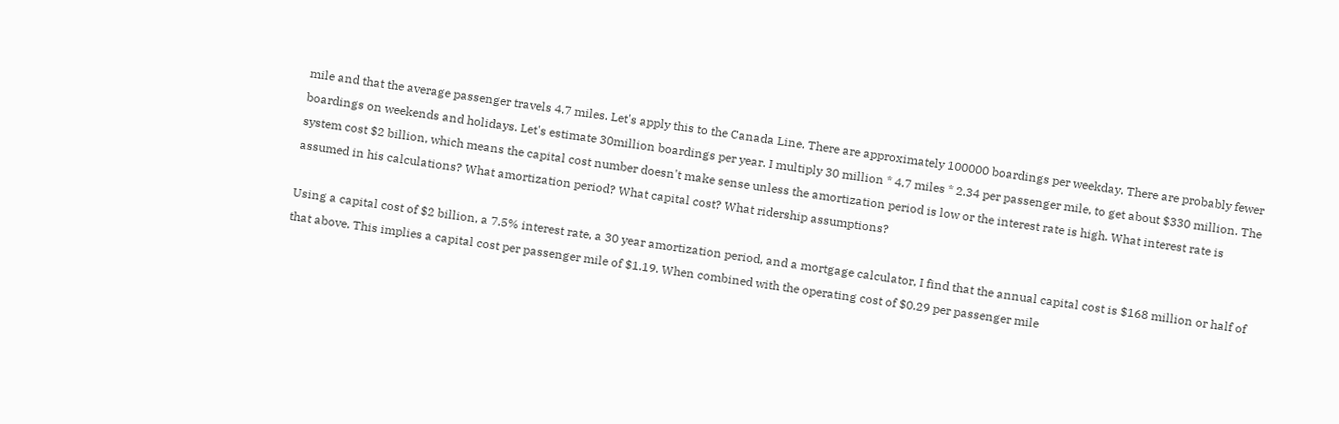mile and that the average passenger travels 4.7 miles. Let's apply this to the Canada Line. There are approximately 100000 boardings per weekday. There are probably fewer boardings on weekends and holidays. Let's estimate 30million boardings per year. I multiply 30 million * 4.7 miles * 2.34 per passenger mile, to get about $330 million. The system cost $2 billion, which means the capital cost number doesn't make sense unless the amortization period is low or the interest rate is high. What interest rate is assumed in his calculations? What amortization period? What capital cost? What ridership assumptions?

Using a capital cost of $2 billion, a 7.5% interest rate, a 30 year amortization period, and a mortgage calculator, I find that the annual capital cost is $168 million or half of that above. This implies a capital cost per passenger mile of $1.19. When combined with the operating cost of $0.29 per passenger mile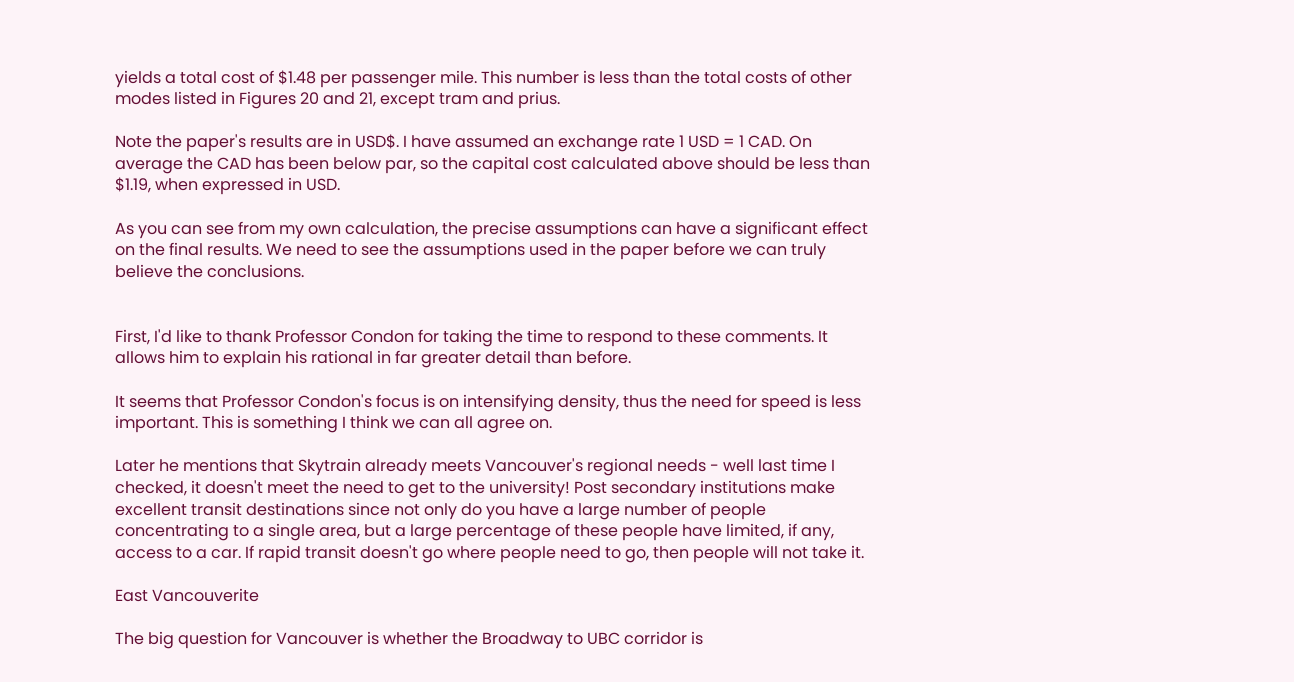yields a total cost of $1.48 per passenger mile. This number is less than the total costs of other modes listed in Figures 20 and 21, except tram and prius.

Note the paper's results are in USD$. I have assumed an exchange rate 1 USD = 1 CAD. On average the CAD has been below par, so the capital cost calculated above should be less than $1.19, when expressed in USD.

As you can see from my own calculation, the precise assumptions can have a significant effect on the final results. We need to see the assumptions used in the paper before we can truly believe the conclusions.


First, I'd like to thank Professor Condon for taking the time to respond to these comments. It allows him to explain his rational in far greater detail than before.

It seems that Professor Condon's focus is on intensifying density, thus the need for speed is less important. This is something I think we can all agree on.

Later he mentions that Skytrain already meets Vancouver's regional needs - well last time I checked, it doesn't meet the need to get to the university! Post secondary institutions make excellent transit destinations since not only do you have a large number of people concentrating to a single area, but a large percentage of these people have limited, if any, access to a car. If rapid transit doesn't go where people need to go, then people will not take it.

East Vancouverite

The big question for Vancouver is whether the Broadway to UBC corridor is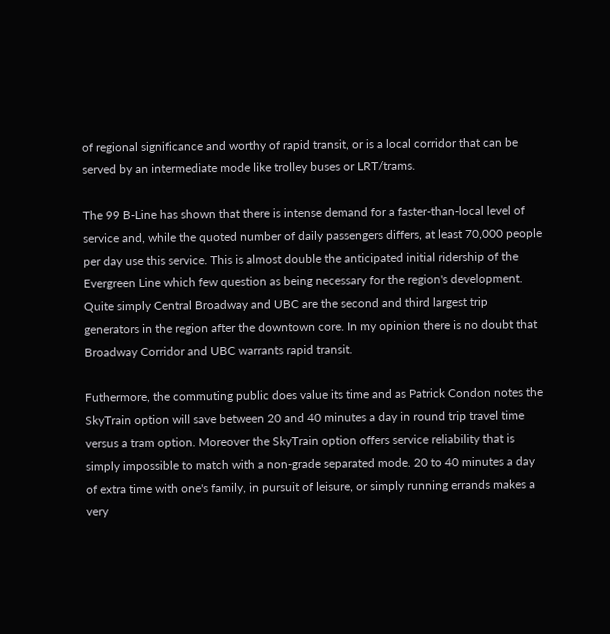of regional significance and worthy of rapid transit, or is a local corridor that can be served by an intermediate mode like trolley buses or LRT/trams.

The 99 B-Line has shown that there is intense demand for a faster-than-local level of service and, while the quoted number of daily passengers differs, at least 70,000 people per day use this service. This is almost double the anticipated initial ridership of the Evergreen Line which few question as being necessary for the region's development. Quite simply Central Broadway and UBC are the second and third largest trip generators in the region after the downtown core. In my opinion there is no doubt that Broadway Corridor and UBC warrants rapid transit.

Futhermore, the commuting public does value its time and as Patrick Condon notes the SkyTrain option will save between 20 and 40 minutes a day in round trip travel time versus a tram option. Moreover the SkyTrain option offers service reliability that is simply impossible to match with a non-grade separated mode. 20 to 40 minutes a day of extra time with one's family, in pursuit of leisure, or simply running errands makes a very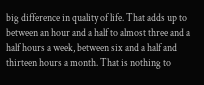big difference in quality of life. That adds up to between an hour and a half to almost three and a half hours a week, between six and a half and thirteen hours a month. That is nothing to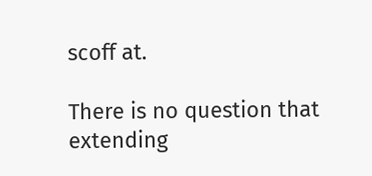scoff at.

There is no question that extending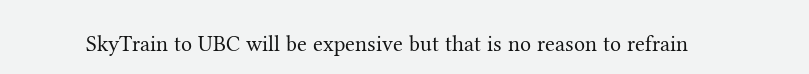SkyTrain to UBC will be expensive but that is no reason to refrain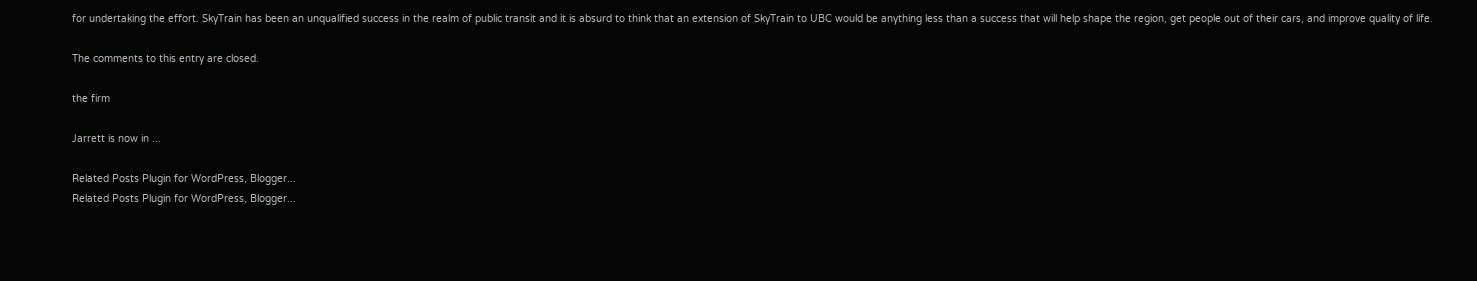for undertaking the effort. SkyTrain has been an unqualified success in the realm of public transit and it is absurd to think that an extension of SkyTrain to UBC would be anything less than a success that will help shape the region, get people out of their cars, and improve quality of life.

The comments to this entry are closed.

the firm

Jarrett is now in ...

Related Posts Plugin for WordPress, Blogger...
Related Posts Plugin for WordPress, Blogger...